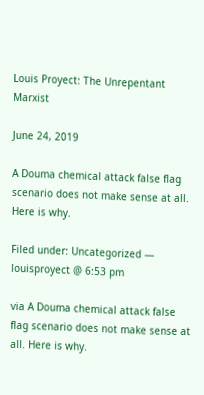Louis Proyect: The Unrepentant Marxist

June 24, 2019

A Douma chemical attack false flag scenario does not make sense at all. Here is why.

Filed under: Uncategorized — louisproyect @ 6:53 pm

via A Douma chemical attack false flag scenario does not make sense at all. Here is why.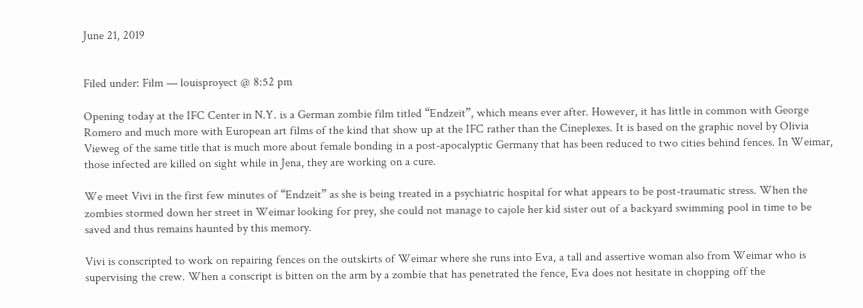June 21, 2019


Filed under: Film — louisproyect @ 8:52 pm

Opening today at the IFC Center in N.Y. is a German zombie film titled “Endzeit”, which means ever after. However, it has little in common with George Romero and much more with European art films of the kind that show up at the IFC rather than the Cineplexes. It is based on the graphic novel by Olivia Vieweg of the same title that is much more about female bonding in a post-apocalyptic Germany that has been reduced to two cities behind fences. In Weimar, those infected are killed on sight while in Jena, they are working on a cure.

We meet Vivi in the first few minutes of “Endzeit” as she is being treated in a psychiatric hospital for what appears to be post-traumatic stress. When the zombies stormed down her street in Weimar looking for prey, she could not manage to cajole her kid sister out of a backyard swimming pool in time to be saved and thus remains haunted by this memory.

Vivi is conscripted to work on repairing fences on the outskirts of Weimar where she runs into Eva, a tall and assertive woman also from Weimar who is supervising the crew. When a conscript is bitten on the arm by a zombie that has penetrated the fence, Eva does not hesitate in chopping off the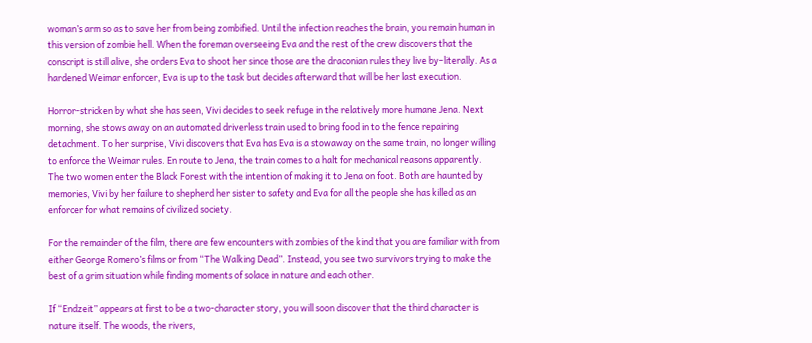woman’s arm so as to save her from being zombified. Until the infection reaches the brain, you remain human in this version of zombie hell. When the foreman overseeing Eva and the rest of the crew discovers that the conscript is still alive, she orders Eva to shoot her since those are the draconian rules they live by–literally. As a hardened Weimar enforcer, Eva is up to the task but decides afterward that will be her last execution.

Horror-stricken by what she has seen, Vivi decides to seek refuge in the relatively more humane Jena. Next morning, she stows away on an automated driverless train used to bring food in to the fence repairing detachment. To her surprise, Vivi discovers that Eva has Eva is a stowaway on the same train, no longer willing to enforce the Weimar rules. En route to Jena, the train comes to a halt for mechanical reasons apparently. The two women enter the Black Forest with the intention of making it to Jena on foot. Both are haunted by memories, Vivi by her failure to shepherd her sister to safety and Eva for all the people she has killed as an enforcer for what remains of civilized society.

For the remainder of the film, there are few encounters with zombies of the kind that you are familiar with from either George Romero’s films or from “The Walking Dead”. Instead, you see two survivors trying to make the best of a grim situation while finding moments of solace in nature and each other.

If “Endzeit” appears at first to be a two-character story, you will soon discover that the third character is nature itself. The woods, the rivers,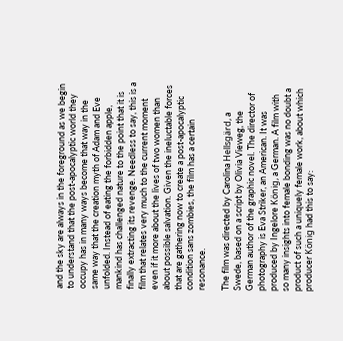and the sky are always in the foreground as we begin to understand that the post-apocalyptic world they occupy has in many ways become that way in the same way that the creation myth of Adam and Eve unfolded. Instead of eating the forbidden apple, mankind has challenged nature to the point that it is finally extracting its revenge. Needless to say, this is a film that relates very much to the current moment even if it more about the lives of two women than about possible salvation. Given the ineluctable forces that are gathering now to create a post-apocalyptic condition sans zombies, the film has a certain resonance.

The film was directed by Carolina Hellsgärd, a Swede, based on a script by Olivia Vieweg, the German author of the graphic novel. The director of photography is Eva Striker, an American. It was produced by Ingelore König, a German. A film with so many insights into female bonding was no doubt a product of such a uniquely female work, about which producer König had this to say: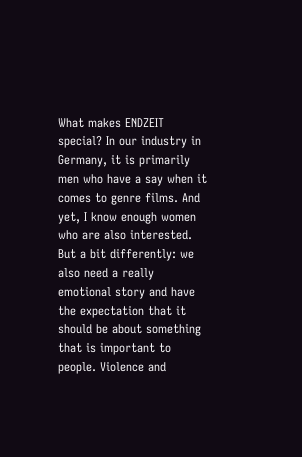What makes ENDZEIT special? In our industry in Germany, it is primarily men who have a say when it comes to genre films. And yet, I know enough women who are also interested. But a bit differently: we also need a really emotional story and have the expectation that it should be about something that is important to people. Violence and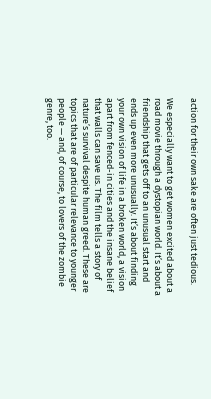action for their own sake are often just tedious.

We especially want to get women excited about a road movie through a dystopian world. It’s about a friendship that gets off to an unusual start and ends up even more unusually. It’s about finding your own vision of life in a broken world, a vision apart from fenced-in cities and the insane belief that walls can save us. The film tells a story of nature’s survival despite human greed. These are topics that are of particular relevance to younger people — and, of course, to lovers of the zombie genre, too.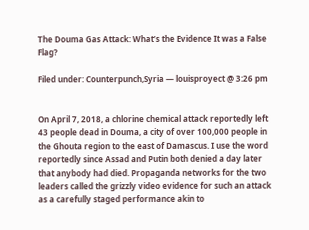The Douma Gas Attack: What’s the Evidence It was a False Flag?

Filed under: Counterpunch,Syria — louisproyect @ 3:26 pm


On April 7, 2018, a chlorine chemical attack reportedly left 43 people dead in Douma, a city of over 100,000 people in the Ghouta region to the east of Damascus. I use the word reportedly since Assad and Putin both denied a day later that anybody had died. Propaganda networks for the two leaders called the grizzly video evidence for such an attack as a carefully staged performance akin to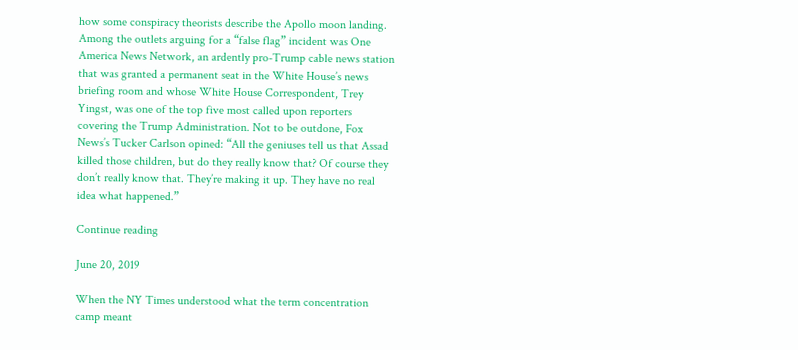how some conspiracy theorists describe the Apollo moon landing. Among the outlets arguing for a “false flag” incident was One America News Network, an ardently pro-Trump cable news station that was granted a permanent seat in the White House’s news briefing room and whose White House Correspondent, Trey Yingst, was one of the top five most called upon reporters covering the Trump Administration. Not to be outdone, Fox News’s Tucker Carlson opined: “All the geniuses tell us that Assad killed those children, but do they really know that? Of course they don’t really know that. They’re making it up. They have no real idea what happened.”

Continue reading

June 20, 2019

When the NY Times understood what the term concentration camp meant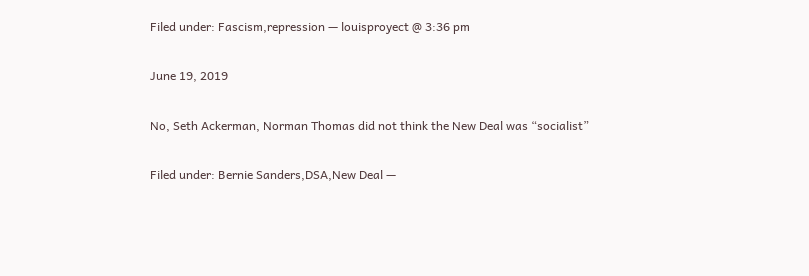Filed under: Fascism,repression — louisproyect @ 3:36 pm

June 19, 2019

No, Seth Ackerman, Norman Thomas did not think the New Deal was “socialist”

Filed under: Bernie Sanders,DSA,New Deal —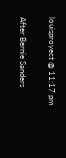louisproyect @ 11:17 pm

After Bernie Sanders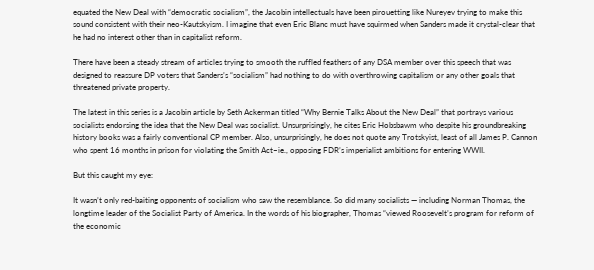equated the New Deal with “democratic socialism”, the Jacobin intellectuals have been pirouetting like Nureyev trying to make this sound consistent with their neo-Kautskyism. I imagine that even Eric Blanc must have squirmed when Sanders made it crystal-clear that he had no interest other than in capitalist reform.

There have been a steady stream of articles trying to smooth the ruffled feathers of any DSA member over this speech that was designed to reassure DP voters that Sanders’s “socialism” had nothing to do with overthrowing capitalism or any other goals that threatened private property.

The latest in this series is a Jacobin article by Seth Ackerman titled “Why Bernie Talks About the New Deal” that portrays various socialists endorsing the idea that the New Deal was socialist. Unsurprisingly, he cites Eric Hobsbawm who despite his groundbreaking history books was a fairly conventional CP member. Also, unsurprisingly, he does not quote any Trotskyist, least of all James P. Cannon who spent 16 months in prison for violating the Smith Act–ie., opposing FDR’s imperialist ambitions for entering WWII.

But this caught my eye:

It wasn’t only red-baiting opponents of socialism who saw the resemblance. So did many socialists — including Norman Thomas, the longtime leader of the Socialist Party of America. In the words of his biographer, Thomas “viewed Roosevelt’s program for reform of the economic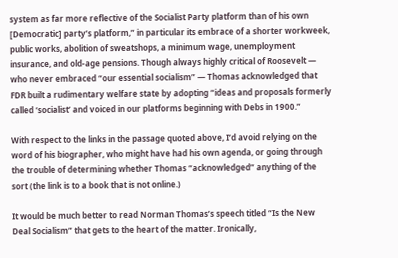system as far more reflective of the Socialist Party platform than of his own [Democratic] party’s platform,” in particular its embrace of a shorter workweek, public works, abolition of sweatshops, a minimum wage, unemployment insurance, and old-age pensions. Though always highly critical of Roosevelt — who never embraced “our essential socialism” — Thomas acknowledged that FDR built a rudimentary welfare state by adopting “ideas and proposals formerly called ‘socialist’ and voiced in our platforms beginning with Debs in 1900.”

With respect to the links in the passage quoted above, I’d avoid relying on the word of his biographer, who might have had his own agenda, or going through the trouble of determining whether Thomas “acknowledged” anything of the sort (the link is to a book that is not online.)

It would be much better to read Norman Thomas’s speech titled “Is the New Deal Socialism” that gets to the heart of the matter. Ironically,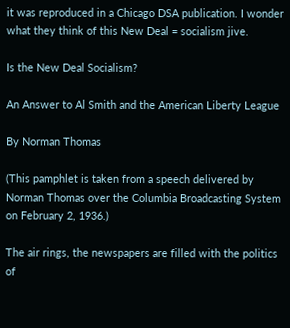it was reproduced in a Chicago DSA publication. I wonder what they think of this New Deal = socialism jive.

Is the New Deal Socialism?

An Answer to Al Smith and the American Liberty League

By Norman Thomas

(This pamphlet is taken from a speech delivered by Norman Thomas over the Columbia Broadcasting System on February 2, 1936.)

The air rings, the newspapers are filled with the politics of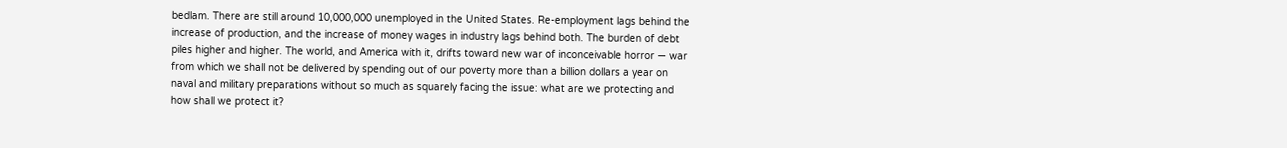bedlam. There are still around 10,000,000 unemployed in the United States. Re-employment lags behind the increase of production, and the increase of money wages in industry lags behind both. The burden of debt piles higher and higher. The world, and America with it, drifts toward new war of inconceivable horror — war from which we shall not be delivered by spending out of our poverty more than a billion dollars a year on naval and military preparations without so much as squarely facing the issue: what are we protecting and how shall we protect it?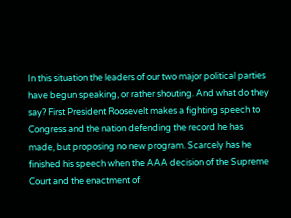In this situation the leaders of our two major political parties have begun speaking, or rather shouting. And what do they say? First President Roosevelt makes a fighting speech to Congress and the nation defending the record he has made, but proposing no new program. Scarcely has he finished his speech when the AAA decision of the Supreme Court and the enactment of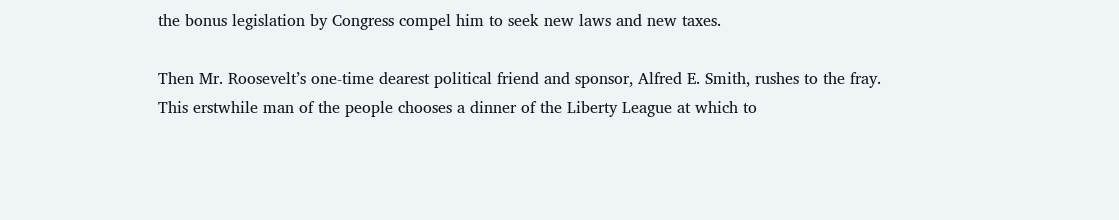the bonus legislation by Congress compel him to seek new laws and new taxes.

Then Mr. Roosevelt’s one-time dearest political friend and sponsor, Alfred E. Smith, rushes to the fray. This erstwhile man of the people chooses a dinner of the Liberty League at which to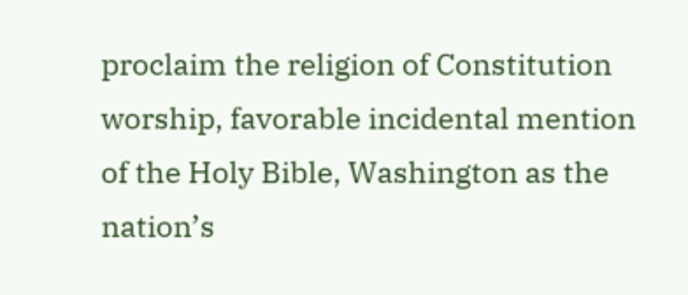proclaim the religion of Constitution worship, favorable incidental mention of the Holy Bible, Washington as the nation’s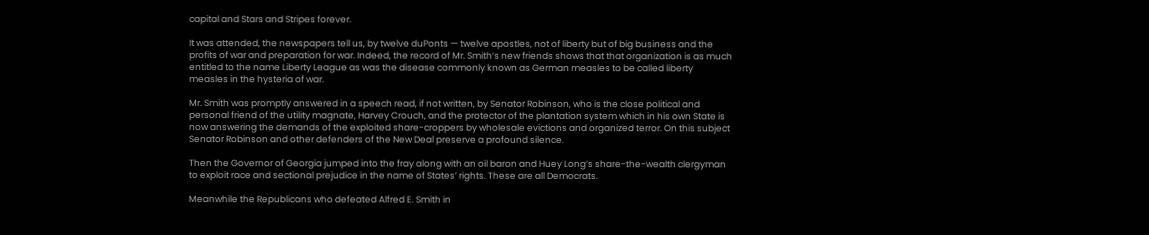capital and Stars and Stripes forever.

It was attended, the newspapers tell us, by twelve duPonts — twelve apostles, not of liberty but of big business and the profits of war and preparation for war. Indeed, the record of Mr. Smith’s new friends shows that that organization is as much entitled to the name Liberty League as was the disease commonly known as German measles to be called liberty measles in the hysteria of war.

Mr. Smith was promptly answered in a speech read, if not written, by Senator Robinson, who is the close political and personal friend of the utility magnate, Harvey Crouch, and the protector of the plantation system which in his own State is now answering the demands of the exploited share-croppers by wholesale evictions and organized terror. On this subject Senator Robinson and other defenders of the New Deal preserve a profound silence.

Then the Governor of Georgia jumped into the fray along with an oil baron and Huey Long’s share-the-wealth clergyman to exploit race and sectional prejudice in the name of States’ rights. These are all Democrats.

Meanwhile the Republicans who defeated Alfred E. Smith in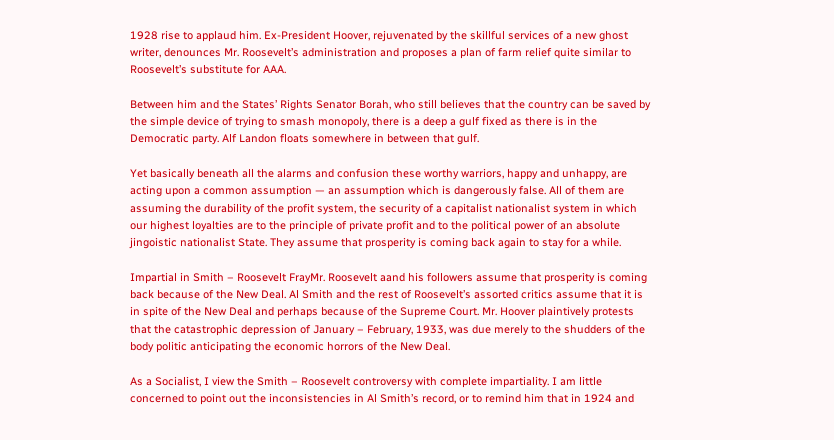1928 rise to applaud him. Ex-President Hoover, rejuvenated by the skillful services of a new ghost writer, denounces Mr. Roosevelt’s administration and proposes a plan of farm relief quite similar to Roosevelt’s substitute for AAA.

Between him and the States’ Rights Senator Borah, who still believes that the country can be saved by the simple device of trying to smash monopoly, there is a deep a gulf fixed as there is in the Democratic party. Alf Landon floats somewhere in between that gulf.

Yet basically beneath all the alarms and confusion these worthy warriors, happy and unhappy, are acting upon a common assumption — an assumption which is dangerously false. All of them are assuming the durability of the profit system, the security of a capitalist nationalist system in which our highest loyalties are to the principle of private profit and to the political power of an absolute jingoistic nationalist State. They assume that prosperity is coming back again to stay for a while.

Impartial in Smith – Roosevelt FrayMr. Roosevelt aand his followers assume that prosperity is coming back because of the New Deal. Al Smith and the rest of Roosevelt’s assorted critics assume that it is in spite of the New Deal and perhaps because of the Supreme Court. Mr. Hoover plaintively protests that the catastrophic depression of January – February, 1933, was due merely to the shudders of the body politic anticipating the economic horrors of the New Deal.

As a Socialist, I view the Smith – Roosevelt controversy with complete impartiality. I am little concerned to point out the inconsistencies in Al Smith’s record, or to remind him that in 1924 and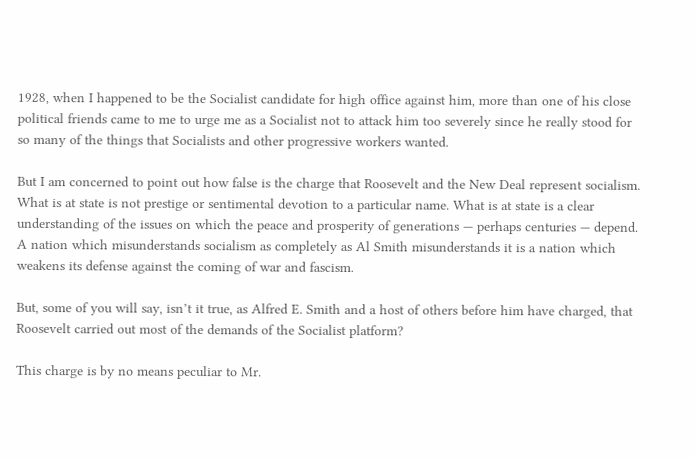1928, when I happened to be the Socialist candidate for high office against him, more than one of his close political friends came to me to urge me as a Socialist not to attack him too severely since he really stood for so many of the things that Socialists and other progressive workers wanted.

But I am concerned to point out how false is the charge that Roosevelt and the New Deal represent socialism. What is at state is not prestige or sentimental devotion to a particular name. What is at state is a clear understanding of the issues on which the peace and prosperity of generations — perhaps centuries — depend. A nation which misunderstands socialism as completely as Al Smith misunderstands it is a nation which weakens its defense against the coming of war and fascism.

But, some of you will say, isn’t it true, as Alfred E. Smith and a host of others before him have charged, that Roosevelt carried out most of the demands of the Socialist platform?

This charge is by no means peculiar to Mr.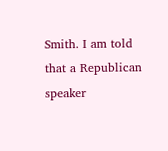Smith. I am told that a Republican speaker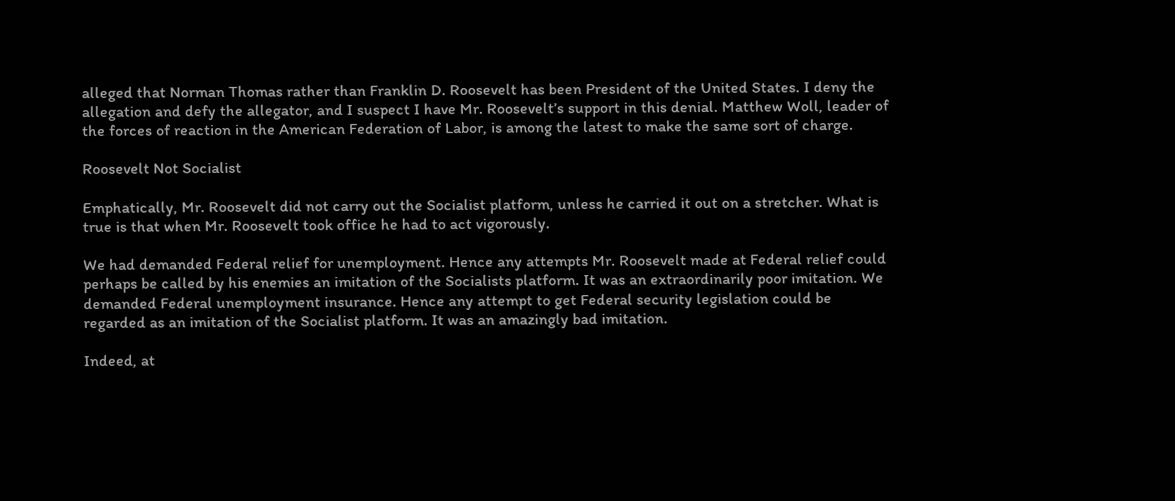alleged that Norman Thomas rather than Franklin D. Roosevelt has been President of the United States. I deny the allegation and defy the allegator, and I suspect I have Mr. Roosevelt’s support in this denial. Matthew Woll, leader of the forces of reaction in the American Federation of Labor, is among the latest to make the same sort of charge.

Roosevelt Not Socialist

Emphatically, Mr. Roosevelt did not carry out the Socialist platform, unless he carried it out on a stretcher. What is true is that when Mr. Roosevelt took office he had to act vigorously.

We had demanded Federal relief for unemployment. Hence any attempts Mr. Roosevelt made at Federal relief could perhaps be called by his enemies an imitation of the Socialists platform. It was an extraordinarily poor imitation. We demanded Federal unemployment insurance. Hence any attempt to get Federal security legislation could be regarded as an imitation of the Socialist platform. It was an amazingly bad imitation.

Indeed, at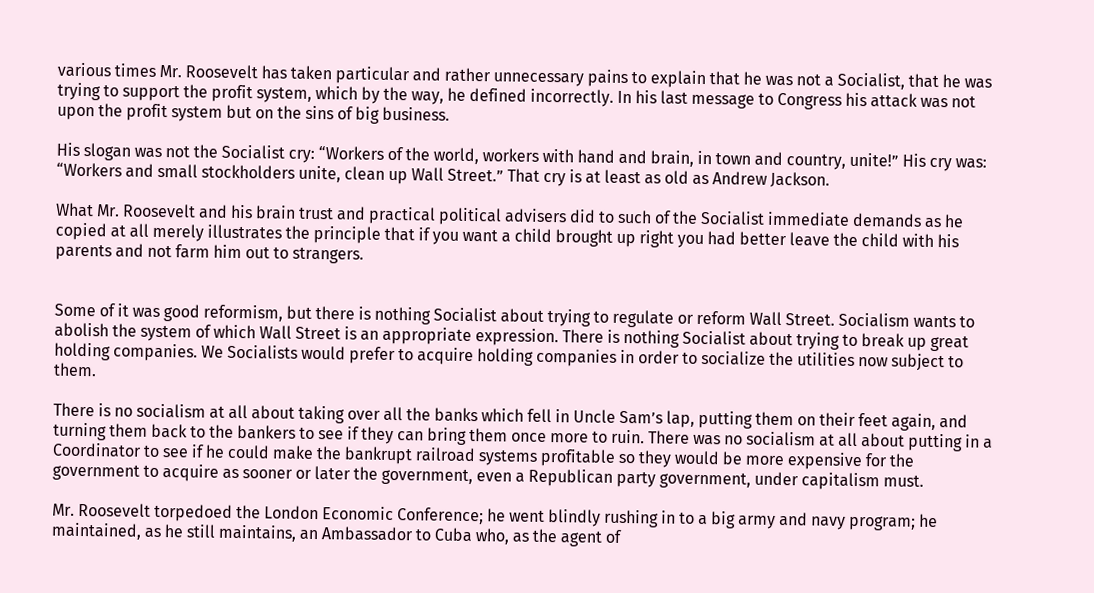various times Mr. Roosevelt has taken particular and rather unnecessary pains to explain that he was not a Socialist, that he was trying to support the profit system, which by the way, he defined incorrectly. In his last message to Congress his attack was not upon the profit system but on the sins of big business.

His slogan was not the Socialist cry: “Workers of the world, workers with hand and brain, in town and country, unite!” His cry was: “Workers and small stockholders unite, clean up Wall Street.” That cry is at least as old as Andrew Jackson.

What Mr. Roosevelt and his brain trust and practical political advisers did to such of the Socialist immediate demands as he copied at all merely illustrates the principle that if you want a child brought up right you had better leave the child with his parents and not farm him out to strangers.


Some of it was good reformism, but there is nothing Socialist about trying to regulate or reform Wall Street. Socialism wants to abolish the system of which Wall Street is an appropriate expression. There is nothing Socialist about trying to break up great holding companies. We Socialists would prefer to acquire holding companies in order to socialize the utilities now subject to them.

There is no socialism at all about taking over all the banks which fell in Uncle Sam’s lap, putting them on their feet again, and turning them back to the bankers to see if they can bring them once more to ruin. There was no socialism at all about putting in a Coordinator to see if he could make the bankrupt railroad systems profitable so they would be more expensive for the government to acquire as sooner or later the government, even a Republican party government, under capitalism must.

Mr. Roosevelt torpedoed the London Economic Conference; he went blindly rushing in to a big army and navy program; he maintained, as he still maintains, an Ambassador to Cuba who, as the agent of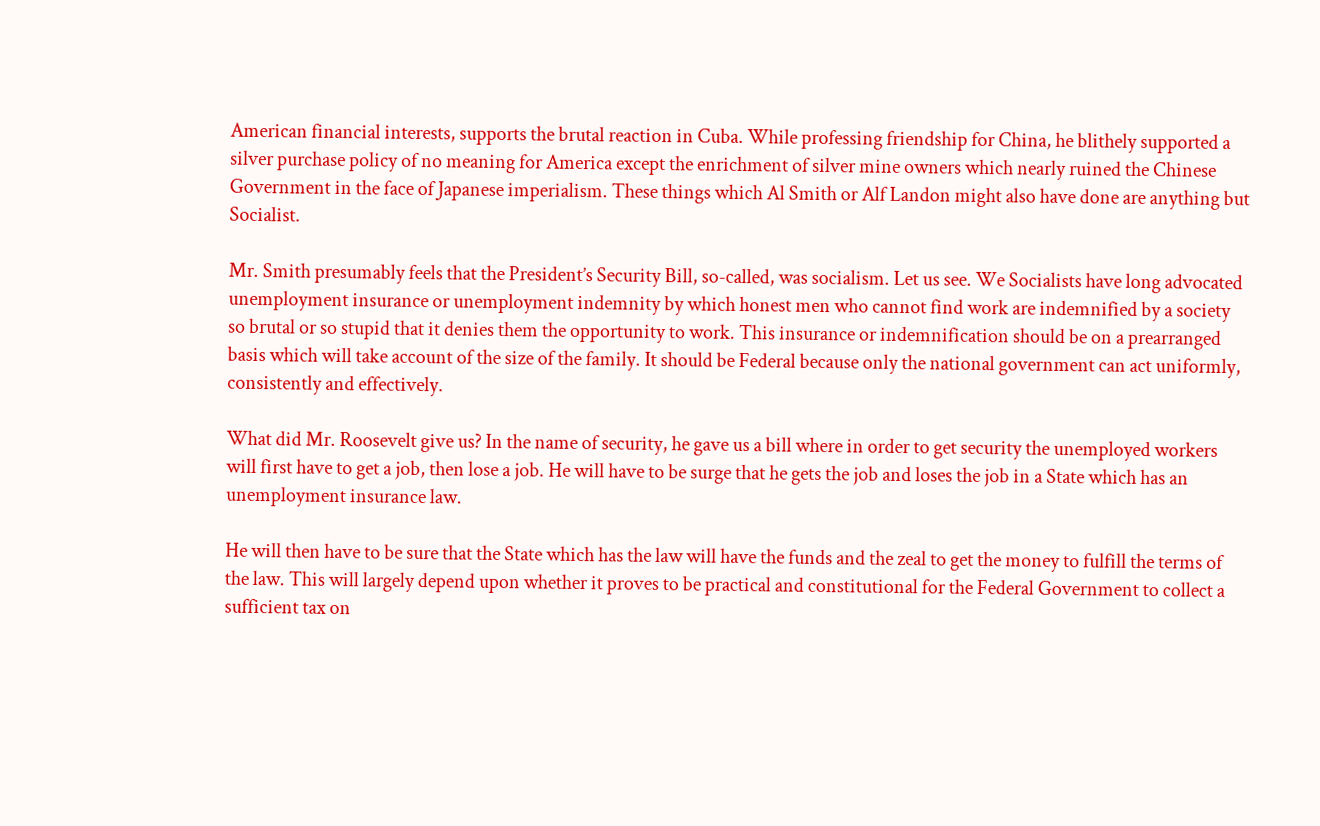American financial interests, supports the brutal reaction in Cuba. While professing friendship for China, he blithely supported a silver purchase policy of no meaning for America except the enrichment of silver mine owners which nearly ruined the Chinese Government in the face of Japanese imperialism. These things which Al Smith or Alf Landon might also have done are anything but Socialist.

Mr. Smith presumably feels that the President’s Security Bill, so-called, was socialism. Let us see. We Socialists have long advocated unemployment insurance or unemployment indemnity by which honest men who cannot find work are indemnified by a society so brutal or so stupid that it denies them the opportunity to work. This insurance or indemnification should be on a prearranged basis which will take account of the size of the family. It should be Federal because only the national government can act uniformly, consistently and effectively.

What did Mr. Roosevelt give us? In the name of security, he gave us a bill where in order to get security the unemployed workers will first have to get a job, then lose a job. He will have to be surge that he gets the job and loses the job in a State which has an unemployment insurance law.

He will then have to be sure that the State which has the law will have the funds and the zeal to get the money to fulfill the terms of the law. This will largely depend upon whether it proves to be practical and constitutional for the Federal Government to collect a sufficient tax on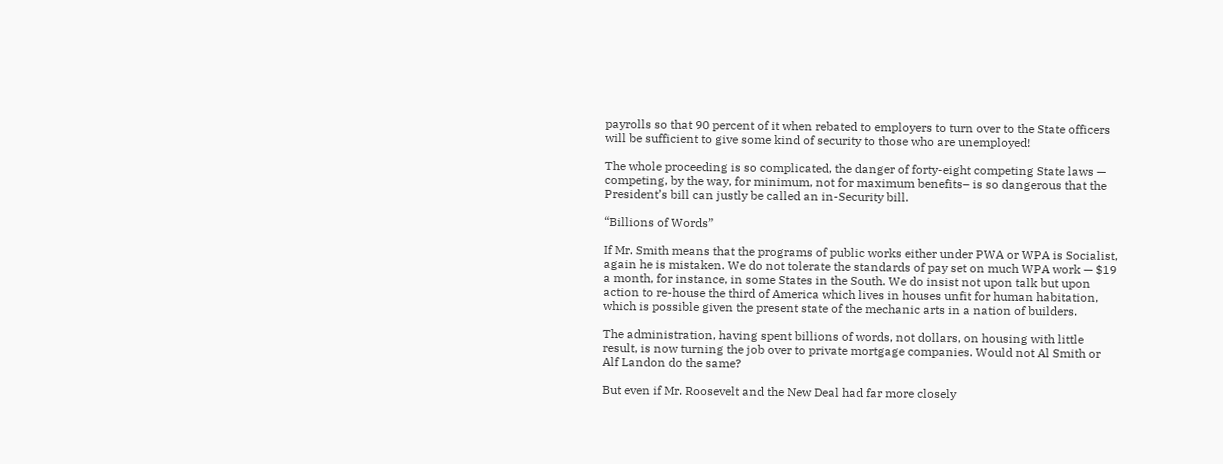payrolls so that 90 percent of it when rebated to employers to turn over to the State officers will be sufficient to give some kind of security to those who are unemployed!

The whole proceeding is so complicated, the danger of forty-eight competing State laws — competing, by the way, for minimum, not for maximum benefits– is so dangerous that the President’s bill can justly be called an in-Security bill.

“Billions of Words”

If Mr. Smith means that the programs of public works either under PWA or WPA is Socialist, again he is mistaken. We do not tolerate the standards of pay set on much WPA work — $19 a month, for instance, in some States in the South. We do insist not upon talk but upon action to re-house the third of America which lives in houses unfit for human habitation, which is possible given the present state of the mechanic arts in a nation of builders.

The administration, having spent billions of words, not dollars, on housing with little result, is now turning the job over to private mortgage companies. Would not Al Smith or Alf Landon do the same?

But even if Mr. Roosevelt and the New Deal had far more closely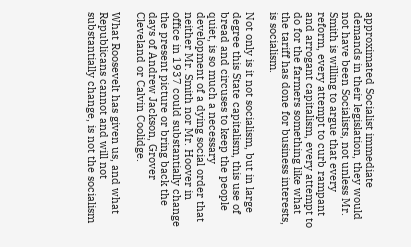approximated Socialist immediate demands in their legislation, they would not have been Socialists, not unless Mr. Smith is willing to argue that every reform, every attempt to curb rampant and arrogant capitalism, every attempt to do for the farmers something like what the tariff has done for business interests, is socialism.

Not only is it not socialism, but in large degree this State capitalism, this use of bread and circuses to keep the people quiet, is so much a necessary development of a dying social order that neither Mr. Smith nor Mr. Hoover in office in 1937 could substantially change the present picture or bring back the days of Andrew Jackson, Grover Cleveland or Calvin Coolidge.

What Roosevelt has given us, and what Republicans cannot and will not substantially change, is not the socialism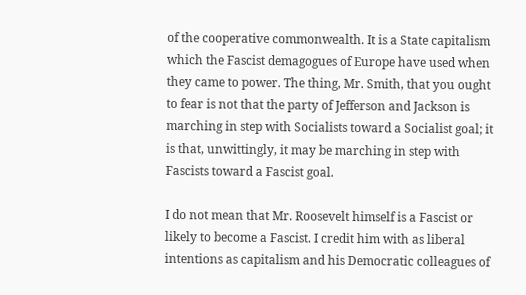of the cooperative commonwealth. It is a State capitalism which the Fascist demagogues of Europe have used when they came to power. The thing, Mr. Smith, that you ought to fear is not that the party of Jefferson and Jackson is marching in step with Socialists toward a Socialist goal; it is that, unwittingly, it may be marching in step with Fascists toward a Fascist goal.

I do not mean that Mr. Roosevelt himself is a Fascist or likely to become a Fascist. I credit him with as liberal intentions as capitalism and his Democratic colleagues of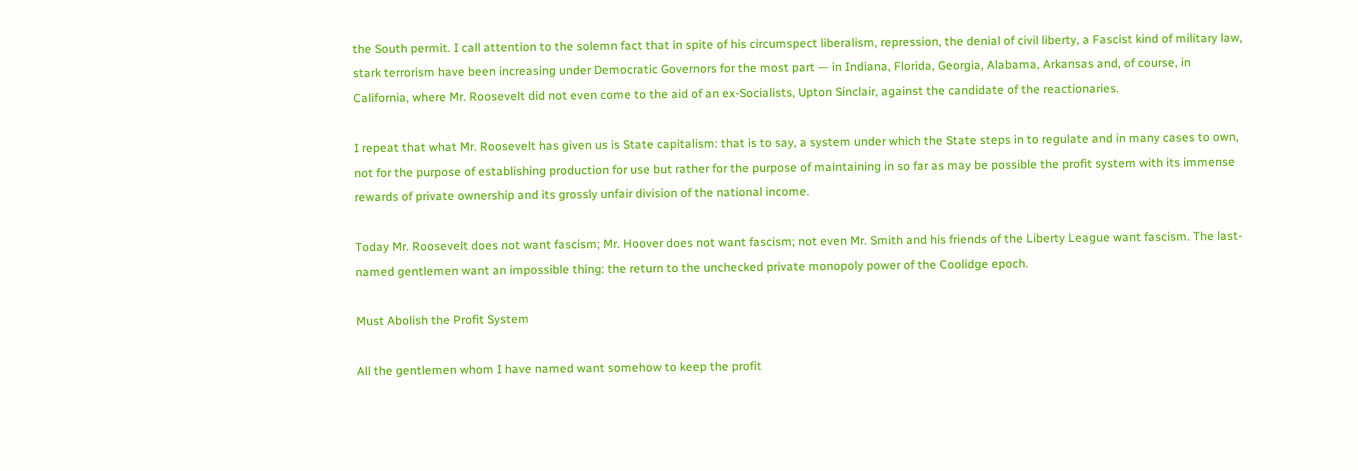the South permit. I call attention to the solemn fact that in spite of his circumspect liberalism, repression, the denial of civil liberty, a Fascist kind of military law, stark terrorism have been increasing under Democratic Governors for the most part — in Indiana, Florida, Georgia, Alabama, Arkansas and, of course, in California, where Mr. Roosevelt did not even come to the aid of an ex-Socialists, Upton Sinclair, against the candidate of the reactionaries.

I repeat that what Mr. Roosevelt has given us is State capitalism: that is to say, a system under which the State steps in to regulate and in many cases to own, not for the purpose of establishing production for use but rather for the purpose of maintaining in so far as may be possible the profit system with its immense rewards of private ownership and its grossly unfair division of the national income.

Today Mr. Roosevelt does not want fascism; Mr. Hoover does not want fascism; not even Mr. Smith and his friends of the Liberty League want fascism. The last-named gentlemen want an impossible thing: the return to the unchecked private monopoly power of the Coolidge epoch.

Must Abolish the Profit System

All the gentlemen whom I have named want somehow to keep the profit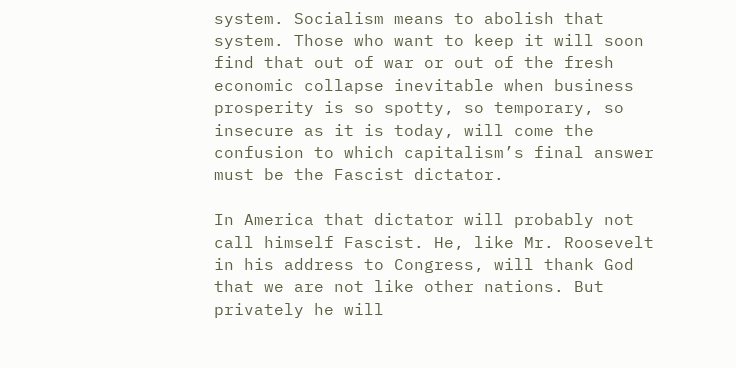system. Socialism means to abolish that system. Those who want to keep it will soon find that out of war or out of the fresh economic collapse inevitable when business prosperity is so spotty, so temporary, so insecure as it is today, will come the confusion to which capitalism’s final answer must be the Fascist dictator.

In America that dictator will probably not call himself Fascist. He, like Mr. Roosevelt in his address to Congress, will thank God that we are not like other nations. But privately he will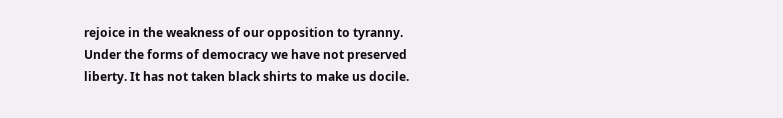rejoice in the weakness of our opposition to tyranny. Under the forms of democracy we have not preserved liberty. It has not taken black shirts to make us docile.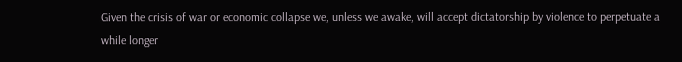Given the crisis of war or economic collapse we, unless we awake, will accept dictatorship by violence to perpetuate a while longer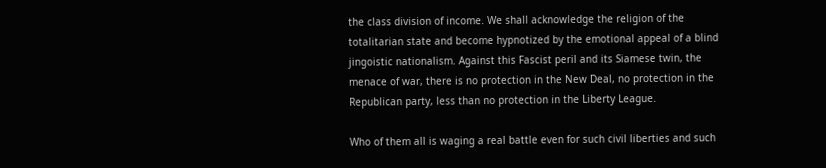the class division of income. We shall acknowledge the religion of the totalitarian state and become hypnotized by the emotional appeal of a blind jingoistic nationalism. Against this Fascist peril and its Siamese twin, the menace of war, there is no protection in the New Deal, no protection in the Republican party, less than no protection in the Liberty League.

Who of them all is waging a real battle even for such civil liberties and such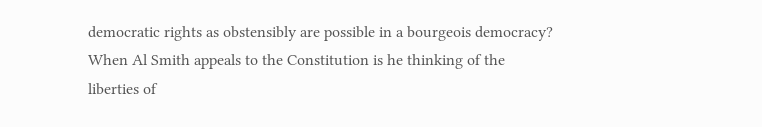democratic rights as obstensibly are possible in a bourgeois democracy? When Al Smith appeals to the Constitution is he thinking of the liberties of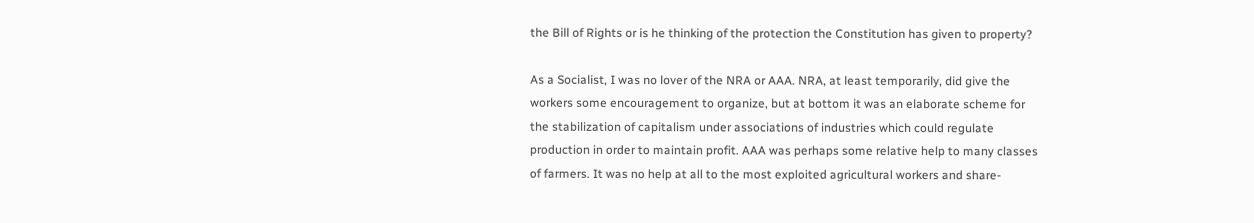the Bill of Rights or is he thinking of the protection the Constitution has given to property?

As a Socialist, I was no lover of the NRA or AAA. NRA, at least temporarily, did give the workers some encouragement to organize, but at bottom it was an elaborate scheme for the stabilization of capitalism under associations of industries which could regulate production in order to maintain profit. AAA was perhaps some relative help to many classes of farmers. It was no help at all to the most exploited agricultural workers and share-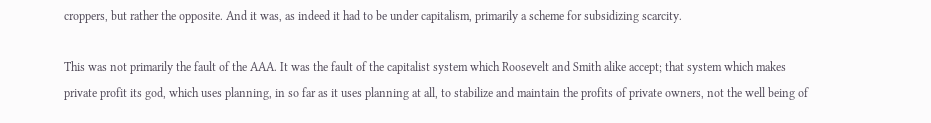croppers, but rather the opposite. And it was, as indeed it had to be under capitalism, primarily a scheme for subsidizing scarcity.

This was not primarily the fault of the AAA. It was the fault of the capitalist system which Roosevelt and Smith alike accept; that system which makes private profit its god, which uses planning, in so far as it uses planning at all, to stabilize and maintain the profits of private owners, not the well being of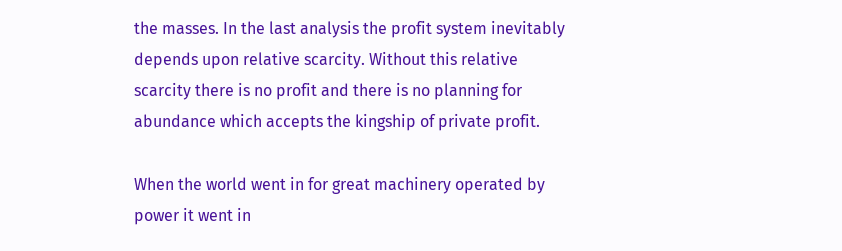the masses. In the last analysis the profit system inevitably depends upon relative scarcity. Without this relative scarcity there is no profit and there is no planning for abundance which accepts the kingship of private profit.

When the world went in for great machinery operated by power it went in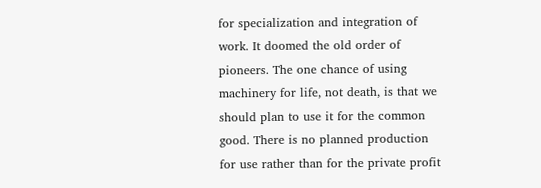for specialization and integration of work. It doomed the old order of pioneers. The one chance of using machinery for life, not death, is that we should plan to use it for the common good. There is no planned production for use rather than for the private profit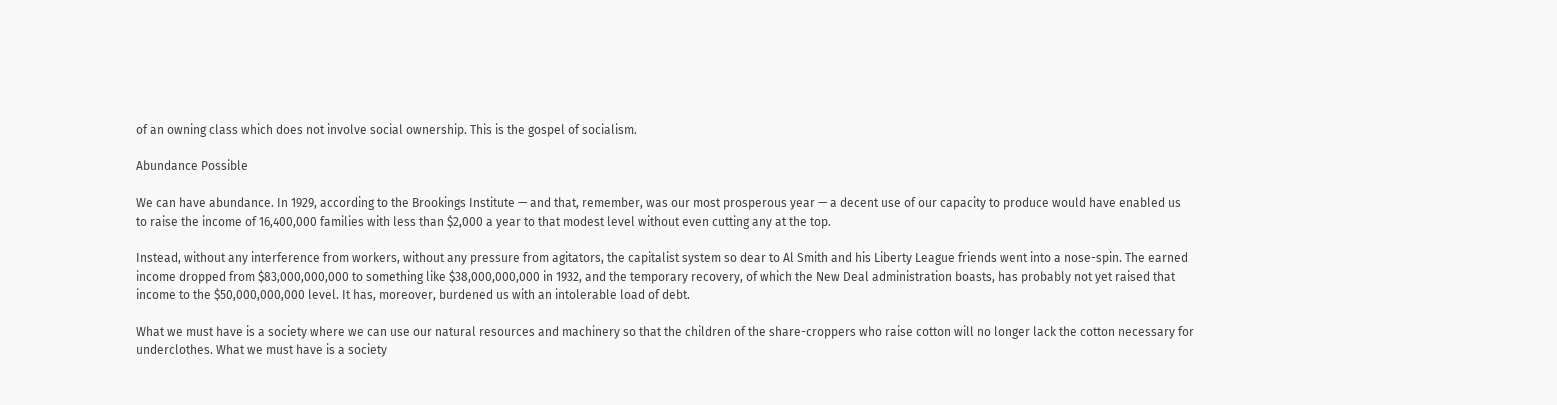of an owning class which does not involve social ownership. This is the gospel of socialism.

Abundance Possible

We can have abundance. In 1929, according to the Brookings Institute — and that, remember, was our most prosperous year — a decent use of our capacity to produce would have enabled us to raise the income of 16,400,000 families with less than $2,000 a year to that modest level without even cutting any at the top.

Instead, without any interference from workers, without any pressure from agitators, the capitalist system so dear to Al Smith and his Liberty League friends went into a nose-spin. The earned income dropped from $83,000,000,000 to something like $38,000,000,000 in 1932, and the temporary recovery, of which the New Deal administration boasts, has probably not yet raised that income to the $50,000,000,000 level. It has, moreover, burdened us with an intolerable load of debt.

What we must have is a society where we can use our natural resources and machinery so that the children of the share-croppers who raise cotton will no longer lack the cotton necessary for underclothes. What we must have is a society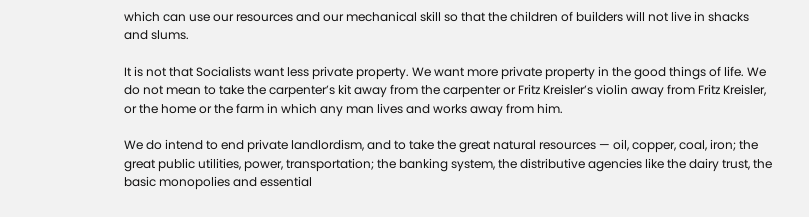which can use our resources and our mechanical skill so that the children of builders will not live in shacks and slums.

It is not that Socialists want less private property. We want more private property in the good things of life. We do not mean to take the carpenter’s kit away from the carpenter or Fritz Kreisler’s violin away from Fritz Kreisler, or the home or the farm in which any man lives and works away from him.

We do intend to end private landlordism, and to take the great natural resources — oil, copper, coal, iron; the great public utilities, power, transportation; the banking system, the distributive agencies like the dairy trust, the basic monopolies and essential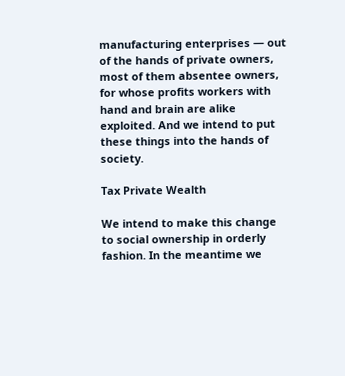manufacturing enterprises — out of the hands of private owners, most of them absentee owners, for whose profits workers with hand and brain are alike exploited. And we intend to put these things into the hands of society.

Tax Private Wealth

We intend to make this change to social ownership in orderly fashion. In the meantime we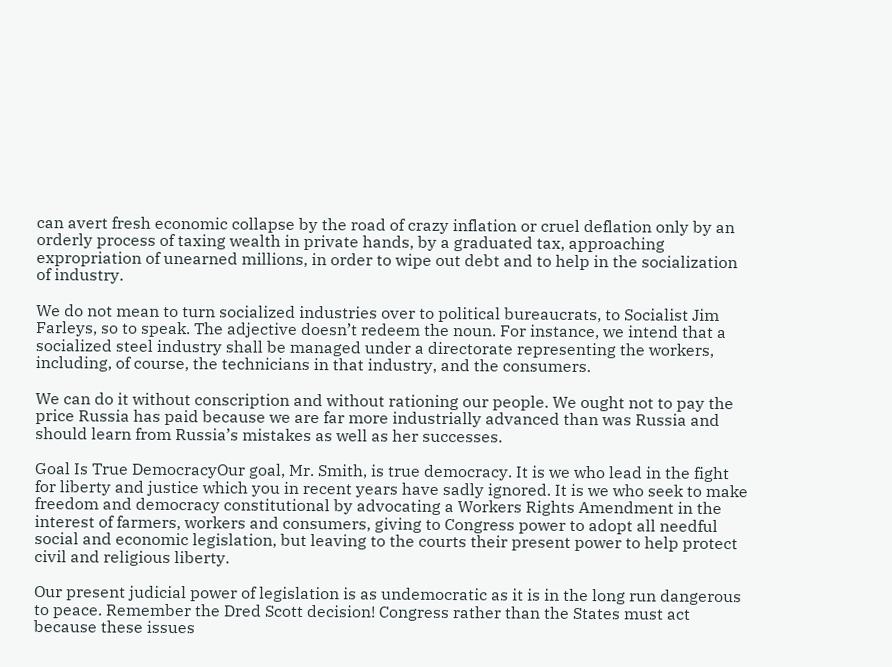can avert fresh economic collapse by the road of crazy inflation or cruel deflation only by an orderly process of taxing wealth in private hands, by a graduated tax, approaching expropriation of unearned millions, in order to wipe out debt and to help in the socialization of industry.

We do not mean to turn socialized industries over to political bureaucrats, to Socialist Jim Farleys, so to speak. The adjective doesn’t redeem the noun. For instance, we intend that a socialized steel industry shall be managed under a directorate representing the workers, including, of course, the technicians in that industry, and the consumers.

We can do it without conscription and without rationing our people. We ought not to pay the price Russia has paid because we are far more industrially advanced than was Russia and should learn from Russia’s mistakes as well as her successes.

Goal Is True DemocracyOur goal, Mr. Smith, is true democracy. It is we who lead in the fight for liberty and justice which you in recent years have sadly ignored. It is we who seek to make freedom and democracy constitutional by advocating a Workers Rights Amendment in the interest of farmers, workers and consumers, giving to Congress power to adopt all needful social and economic legislation, but leaving to the courts their present power to help protect civil and religious liberty.

Our present judicial power of legislation is as undemocratic as it is in the long run dangerous to peace. Remember the Dred Scott decision! Congress rather than the States must act because these issues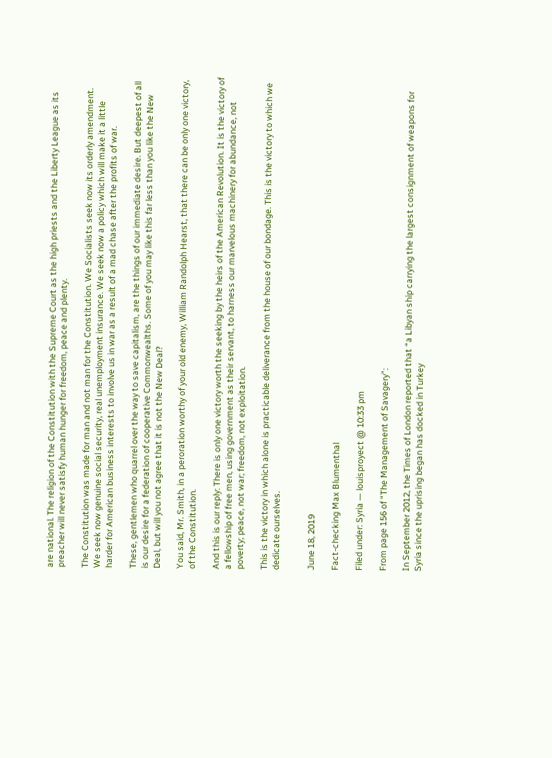are national. The religion of the Constitution with the Supreme Court as the high priests and the Liberty League as its preacher will never satisfy human hunger for freedom, peace and plenty.

The Constitution was made for man and not man for the Constitution. We Socialists seek now its orderly amendment. We seek now genuine social security, real unemployment insurance. We seek now a policy which will make it a little harder for American business interests to involve us in war as a result of a mad chase after the profits of war.

These, gentlemen who quarrel over the way to save capitalism, are the things of our immediate desire. But deepest of all is our desire for a federation of cooperative Commonwealths. Some of you may like this far less than you like the New Deal, but will you not agree that it is not the New Deal?

You said, Mr. Smith, in a peroration worthy of your old enemy, William Randolph Hearst, that there can be only one victory, of the Constitution.

And this is our reply: There is only one victory worth the seeking by the heirs of the American Revolution. It is the victory of a fellowship of free men, using government as their servant, to harness our marvelous machinery for abundance, not poverty; peace, not war; freedom, not exploitation.

This is the victory in which alone is practicable deliverance from the house of our bondage. This is the victory to which we dedicate ourselves.


June 18, 2019

Fact-checking Max Blumenthal

Filed under: Syria — louisproyect @ 10:33 pm

From page 156 of “The Management of Savagery”:

In September 2012, the Times of London reported that “a Libyan ship carrying the largest consignment of weapons for Syria since the uprising began has docked in Turkey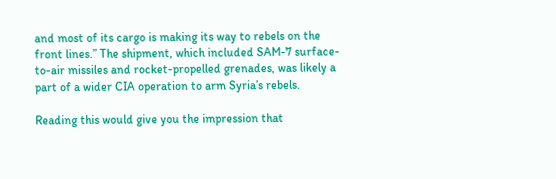and most of its cargo is making its way to rebels on the front lines.” The shipment, which included SAM-7 surface-to-air missiles and rocket-propelled grenades, was likely a part of a wider CIA operation to arm Syria’s rebels.

Reading this would give you the impression that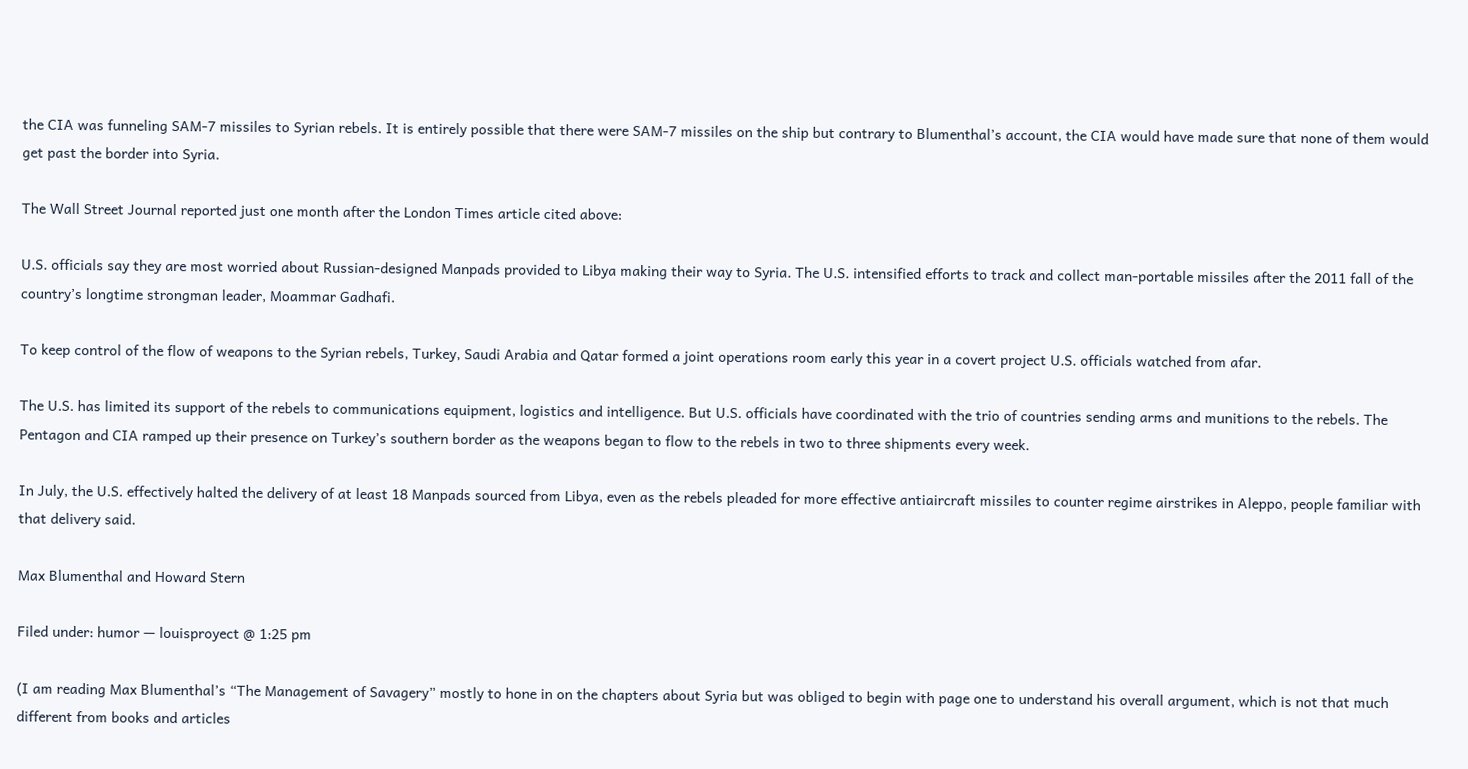the CIA was funneling SAM-7 missiles to Syrian rebels. It is entirely possible that there were SAM-7 missiles on the ship but contrary to Blumenthal’s account, the CIA would have made sure that none of them would get past the border into Syria.

The Wall Street Journal reported just one month after the London Times article cited above:

U.S. officials say they are most worried about Russian-designed Manpads provided to Libya making their way to Syria. The U.S. intensified efforts to track and collect man-portable missiles after the 2011 fall of the country’s longtime strongman leader, Moammar Gadhafi.

To keep control of the flow of weapons to the Syrian rebels, Turkey, Saudi Arabia and Qatar formed a joint operations room early this year in a covert project U.S. officials watched from afar.

The U.S. has limited its support of the rebels to communications equipment, logistics and intelligence. But U.S. officials have coordinated with the trio of countries sending arms and munitions to the rebels. The Pentagon and CIA ramped up their presence on Turkey’s southern border as the weapons began to flow to the rebels in two to three shipments every week.

In July, the U.S. effectively halted the delivery of at least 18 Manpads sourced from Libya, even as the rebels pleaded for more effective antiaircraft missiles to counter regime airstrikes in Aleppo, people familiar with that delivery said.

Max Blumenthal and Howard Stern

Filed under: humor — louisproyect @ 1:25 pm

(I am reading Max Blumenthal’s “The Management of Savagery” mostly to hone in on the chapters about Syria but was obliged to begin with page one to understand his overall argument, which is not that much different from books and articles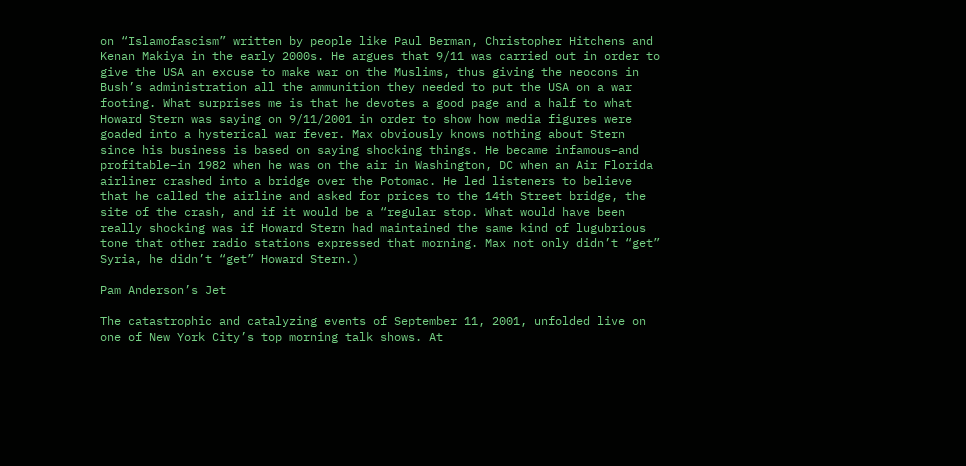on “Islamofascism” written by people like Paul Berman, Christopher Hitchens and  Kenan Makiya in the early 2000s. He argues that 9/11 was carried out in order to give the USA an excuse to make war on the Muslims, thus giving the neocons in Bush’s administration all the ammunition they needed to put the USA on a war footing. What surprises me is that he devotes a good page and a half to what Howard Stern was saying on 9/11/2001 in order to show how media figures were goaded into a hysterical war fever. Max obviously knows nothing about Stern since his business is based on saying shocking things. He became infamous–and profitable–in 1982 when he was on the air in Washington, DC when an Air Florida airliner crashed into a bridge over the Potomac. He led listeners to believe that he called the airline and asked for prices to the 14th Street bridge, the site of the crash, and if it would be a “regular stop. What would have been really shocking was if Howard Stern had maintained the same kind of lugubrious tone that other radio stations expressed that morning. Max not only didn’t “get” Syria, he didn’t “get” Howard Stern.)

Pam Anderson’s Jet

The catastrophic and catalyzing events of September 11, 2001, unfolded live on one of New York City’s top morning talk shows. At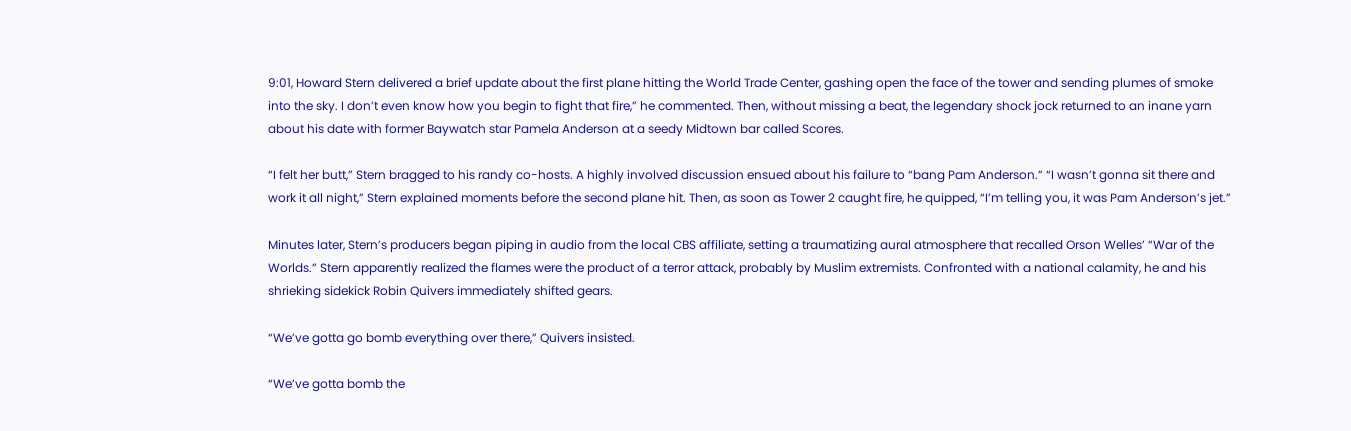9:01, Howard Stern delivered a brief update about the first plane hitting the World Trade Center, gashing open the face of the tower and sending plumes of smoke into the sky. I don’t even know how you begin to fight that fire,” he commented. Then, without missing a beat, the legendary shock jock returned to an inane yarn about his date with former Baywatch star Pamela Anderson at a seedy Midtown bar called Scores.

“I felt her butt,” Stern bragged to his randy co-hosts. A highly involved discussion ensued about his failure to “bang Pam Anderson.” “I wasn’t gonna sit there and work it all night,” Stern explained moments before the second plane hit. Then, as soon as Tower 2 caught fire, he quipped, “I’m telling you, it was Pam Anderson’s jet.”

Minutes later, Stern’s producers began piping in audio from the local CBS affiliate, setting a traumatizing aural atmosphere that recalled Orson Welles’ “War of the Worlds.” Stern apparently realized the flames were the product of a terror attack, probably by Muslim extremists. Confronted with a national calamity, he and his shrieking sidekick Robin Quivers immediately shifted gears.

“We’ve gotta go bomb everything over there,” Quivers insisted.

“We’ve gotta bomb the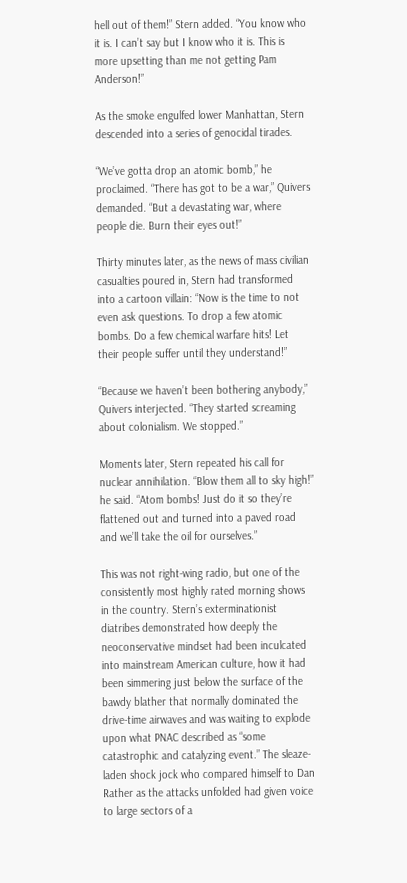hell out of them!” Stern added. “You know who it is. I can’t say but I know who it is. This is more upsetting than me not getting Pam Anderson!”

As the smoke engulfed lower Manhattan, Stern descended into a series of genocidal tirades.

“We’ve gotta drop an atomic bomb,” he proclaimed. “There has got to be a war,” Quivers demanded. “But a devastating war, where people die. Burn their eyes out!”

Thirty minutes later, as the news of mass civilian casualties poured in, Stern had transformed into a cartoon villain: “Now is the time to not even ask questions. To drop a few atomic bombs. Do a few chemical warfare hits! Let their people suffer until they understand!”

“Because we haven’t been bothering anybody,” Quivers interjected. “They started screaming about colonialism. We stopped.”

Moments later, Stern repeated his call for nuclear annihilation. “Blow them all to sky high!” he said. “Atom bombs! Just do it so they’re flattened out and turned into a paved road and we’ll take the oil for ourselves.”

This was not right-wing radio, but one of the consistently most highly rated morning shows in the country. Stern’s exterminationist diatribes demonstrated how deeply the neoconservative mindset had been inculcated into mainstream American culture, how it had been simmering just below the surface of the bawdy blather that normally dominated the drive-time airwaves and was waiting to explode upon what PNAC described as “some catastrophic and catalyzing event.” The sleaze-laden shock jock who compared himself to Dan Rather as the attacks unfolded had given voice to large sectors of a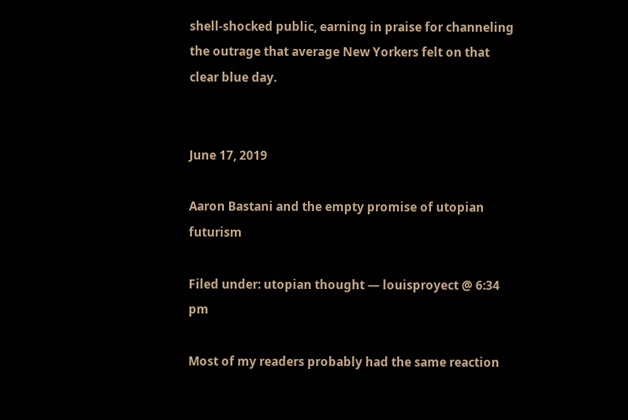shell-shocked public, earning in praise for channeling the outrage that average New Yorkers felt on that clear blue day.


June 17, 2019

Aaron Bastani and the empty promise of utopian futurism

Filed under: utopian thought — louisproyect @ 6:34 pm

Most of my readers probably had the same reaction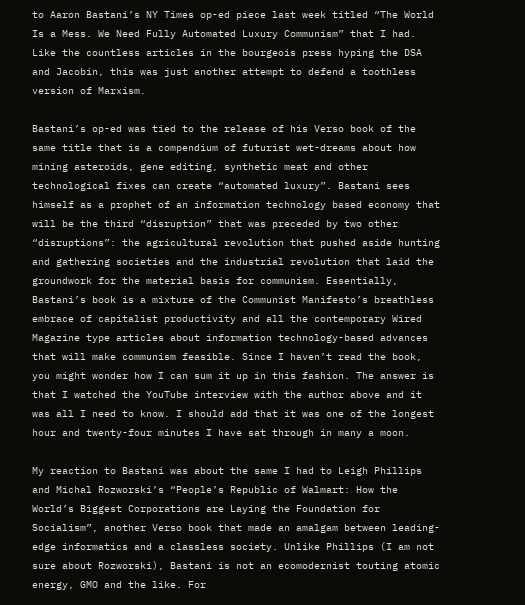to Aaron Bastani’s NY Times op-ed piece last week titled “The World Is a Mess. We Need Fully Automated Luxury Communism” that I had. Like the countless articles in the bourgeois press hyping the DSA and Jacobin, this was just another attempt to defend a toothless version of Marxism.

Bastani’s op-ed was tied to the release of his Verso book of the same title that is a compendium of futurist wet-dreams about how mining asteroids, gene editing, synthetic meat and other technological fixes can create “automated luxury”. Bastani sees himself as a prophet of an information technology based economy that will be the third “disruption” that was preceded by two other “disruptions”: the agricultural revolution that pushed aside hunting and gathering societies and the industrial revolution that laid the groundwork for the material basis for communism. Essentially, Bastani’s book is a mixture of the Communist Manifesto’s breathless embrace of capitalist productivity and all the contemporary Wired Magazine type articles about information technology-based advances that will make communism feasible. Since I haven’t read the book, you might wonder how I can sum it up in this fashion. The answer is that I watched the YouTube interview with the author above and it was all I need to know. I should add that it was one of the longest hour and twenty-four minutes I have sat through in many a moon.

My reaction to Bastani was about the same I had to Leigh Phillips and Michal Rozworski’s “People’s Republic of Walmart: How the World’s Biggest Corporations are Laying the Foundation for Socialism”, another Verso book that made an amalgam between leading-edge informatics and a classless society. Unlike Phillips (I am not sure about Rozworski), Bastani is not an ecomodernist touting atomic energy, GMO and the like. For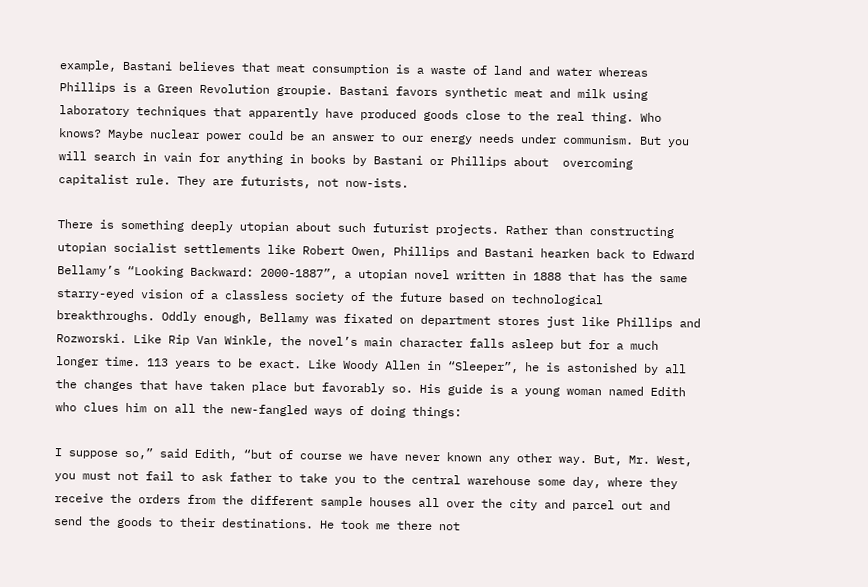example, Bastani believes that meat consumption is a waste of land and water whereas Phillips is a Green Revolution groupie. Bastani favors synthetic meat and milk using laboratory techniques that apparently have produced goods close to the real thing. Who knows? Maybe nuclear power could be an answer to our energy needs under communism. But you will search in vain for anything in books by Bastani or Phillips about  overcoming capitalist rule. They are futurists, not now-ists.

There is something deeply utopian about such futurist projects. Rather than constructing utopian socialist settlements like Robert Owen, Phillips and Bastani hearken back to Edward Bellamy’s “Looking Backward: 2000-1887”, a utopian novel written in 1888 that has the same starry-eyed vision of a classless society of the future based on technological breakthroughs. Oddly enough, Bellamy was fixated on department stores just like Phillips and Rozworski. Like Rip Van Winkle, the novel’s main character falls asleep but for a much longer time. 113 years to be exact. Like Woody Allen in “Sleeper”, he is astonished by all the changes that have taken place but favorably so. His guide is a young woman named Edith who clues him on all the new-fangled ways of doing things:

I suppose so,” said Edith, “but of course we have never known any other way. But, Mr. West, you must not fail to ask father to take you to the central warehouse some day, where they receive the orders from the different sample houses all over the city and parcel out and send the goods to their destinations. He took me there not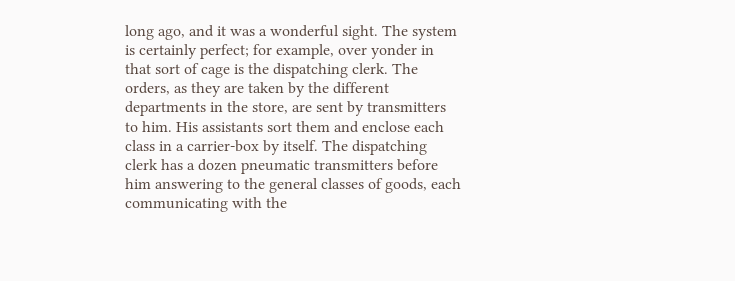long ago, and it was a wonderful sight. The system is certainly perfect; for example, over yonder in that sort of cage is the dispatching clerk. The orders, as they are taken by the different departments in the store, are sent by transmitters to him. His assistants sort them and enclose each class in a carrier-box by itself. The dispatching clerk has a dozen pneumatic transmitters before him answering to the general classes of goods, each communicating with the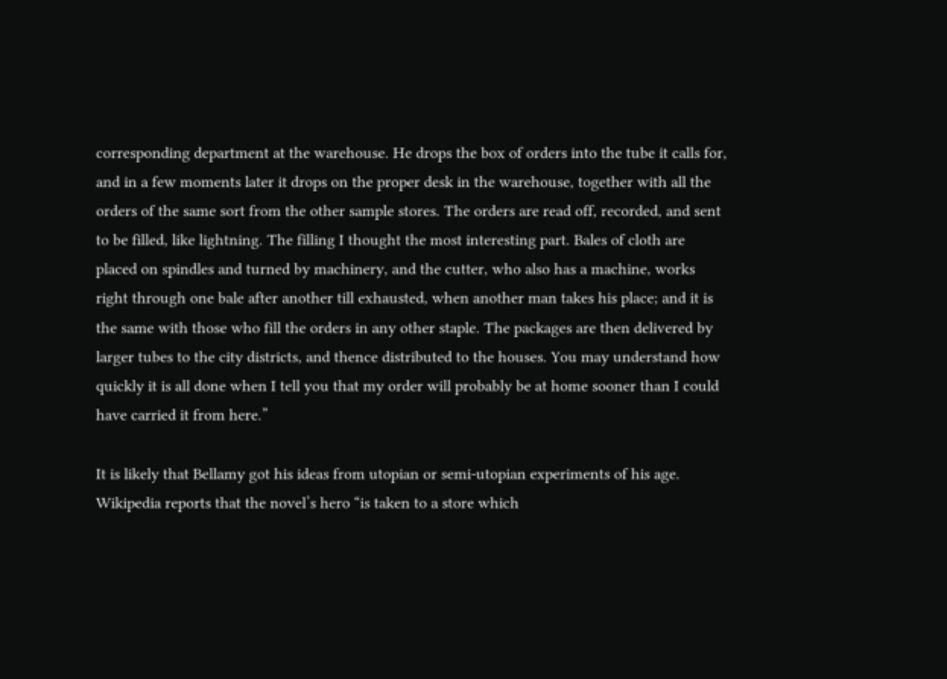corresponding department at the warehouse. He drops the box of orders into the tube it calls for, and in a few moments later it drops on the proper desk in the warehouse, together with all the orders of the same sort from the other sample stores. The orders are read off, recorded, and sent to be filled, like lightning. The filling I thought the most interesting part. Bales of cloth are placed on spindles and turned by machinery, and the cutter, who also has a machine, works right through one bale after another till exhausted, when another man takes his place; and it is the same with those who fill the orders in any other staple. The packages are then delivered by larger tubes to the city districts, and thence distributed to the houses. You may understand how quickly it is all done when I tell you that my order will probably be at home sooner than I could have carried it from here.”

It is likely that Bellamy got his ideas from utopian or semi-utopian experiments of his age. Wikipedia reports that the novel’s hero “is taken to a store which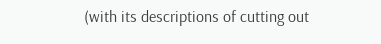(with its descriptions of cutting out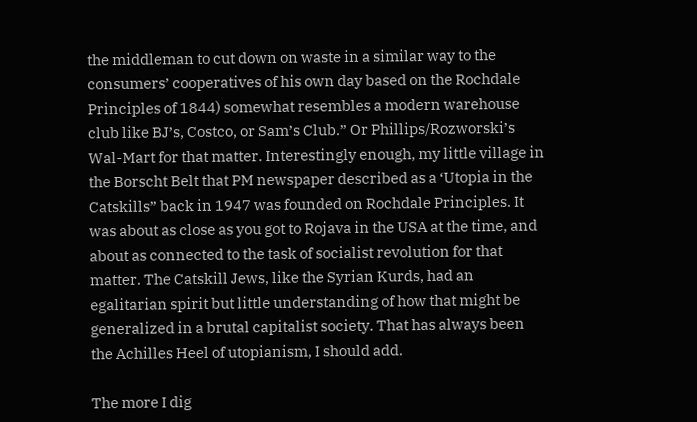the middleman to cut down on waste in a similar way to the consumers’ cooperatives of his own day based on the Rochdale Principles of 1844) somewhat resembles a modern warehouse club like BJ’s, Costco, or Sam’s Club.” Or Phillips/Rozworski’s Wal-Mart for that matter. Interestingly enough, my little village in the Borscht Belt that PM newspaper described as a ‘Utopia in the Catskills” back in 1947 was founded on Rochdale Principles. It was about as close as you got to Rojava in the USA at the time, and about as connected to the task of socialist revolution for that matter. The Catskill Jews, like the Syrian Kurds, had an egalitarian spirit but little understanding of how that might be generalized in a brutal capitalist society. That has always been the Achilles Heel of utopianism, I should add.

The more I dig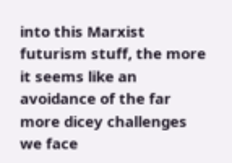into this Marxist futurism stuff, the more it seems like an avoidance of the far more dicey challenges we face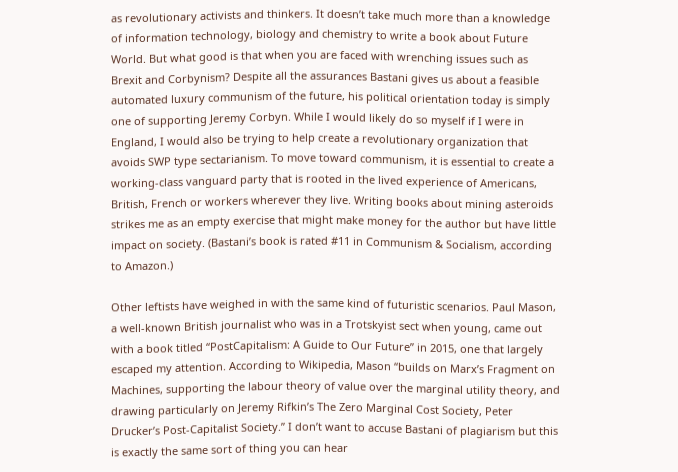as revolutionary activists and thinkers. It doesn’t take much more than a knowledge of information technology, biology and chemistry to write a book about Future World. But what good is that when you are faced with wrenching issues such as Brexit and Corbynism? Despite all the assurances Bastani gives us about a feasible automated luxury communism of the future, his political orientation today is simply one of supporting Jeremy Corbyn. While I would likely do so myself if I were in England, I would also be trying to help create a revolutionary organization that avoids SWP type sectarianism. To move toward communism, it is essential to create a working-class vanguard party that is rooted in the lived experience of Americans, British, French or workers wherever they live. Writing books about mining asteroids strikes me as an empty exercise that might make money for the author but have little impact on society. (Bastani’s book is rated #11 in Communism & Socialism, according to Amazon.)

Other leftists have weighed in with the same kind of futuristic scenarios. Paul Mason, a well-known British journalist who was in a Trotskyist sect when young, came out with a book titled “PostCapitalism: A Guide to Our Future” in 2015, one that largely escaped my attention. According to Wikipedia, Mason “builds on Marx’s Fragment on Machines, supporting the labour theory of value over the marginal utility theory, and drawing particularly on Jeremy Rifkin’s The Zero Marginal Cost Society, Peter Drucker’s Post-Capitalist Society.” I don’t want to accuse Bastani of plagiarism but this is exactly the same sort of thing you can hear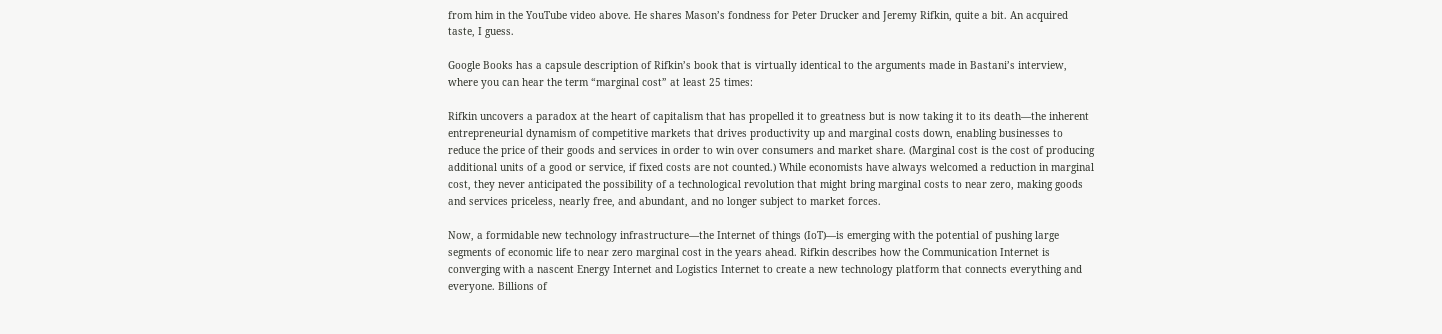from him in the YouTube video above. He shares Mason’s fondness for Peter Drucker and Jeremy Rifkin, quite a bit. An acquired taste, I guess.

Google Books has a capsule description of Rifkin’s book that is virtually identical to the arguments made in Bastani’s interview, where you can hear the term “marginal cost” at least 25 times:

Rifkin uncovers a paradox at the heart of capitalism that has propelled it to greatness but is now taking it to its death—the inherent entrepreneurial dynamism of competitive markets that drives productivity up and marginal costs down, enabling businesses to reduce the price of their goods and services in order to win over consumers and market share. (Marginal cost is the cost of producing additional units of a good or service, if fixed costs are not counted.) While economists have always welcomed a reduction in marginal cost, they never anticipated the possibility of a technological revolution that might bring marginal costs to near zero, making goods and services priceless, nearly free, and abundant, and no longer subject to market forces.

Now, a formidable new technology infrastructure—the Internet of things (IoT)—is emerging with the potential of pushing large segments of economic life to near zero marginal cost in the years ahead. Rifkin describes how the Communication Internet is converging with a nascent Energy Internet and Logistics Internet to create a new technology platform that connects everything and everyone. Billions of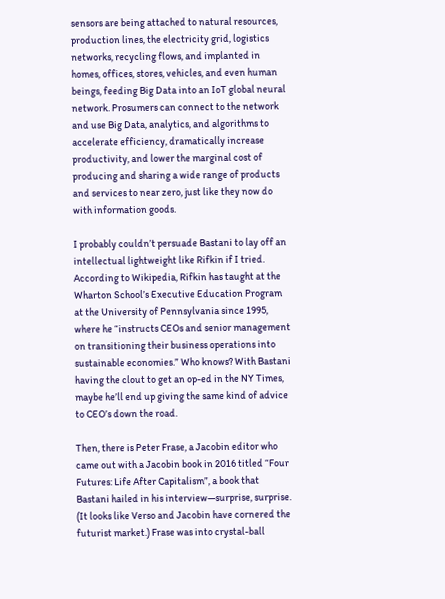sensors are being attached to natural resources, production lines, the electricity grid, logistics networks, recycling flows, and implanted in homes, offices, stores, vehicles, and even human beings, feeding Big Data into an IoT global neural network. Prosumers can connect to the network and use Big Data, analytics, and algorithms to accelerate efficiency, dramatically increase productivity, and lower the marginal cost of producing and sharing a wide range of products and services to near zero, just like they now do with information goods.

I probably couldn’t persuade Bastani to lay off an intellectual lightweight like Rifkin if I tried. According to Wikipedia, Rifkin has taught at the Wharton School’s Executive Education Program at the University of Pennsylvania since 1995, where he “instructs CEOs and senior management on transitioning their business operations into sustainable economies.” Who knows? With Bastani having the clout to get an op-ed in the NY Times, maybe he’ll end up giving the same kind of advice to CEO’s down the road.

Then, there is Peter Frase, a Jacobin editor who came out with a Jacobin book in 2016 titled “Four Futures: Life After Capitalism”, a book that Bastani hailed in his interview—surprise, surprise. (It looks like Verso and Jacobin have cornered the futurist market.) Frase was into crystal-ball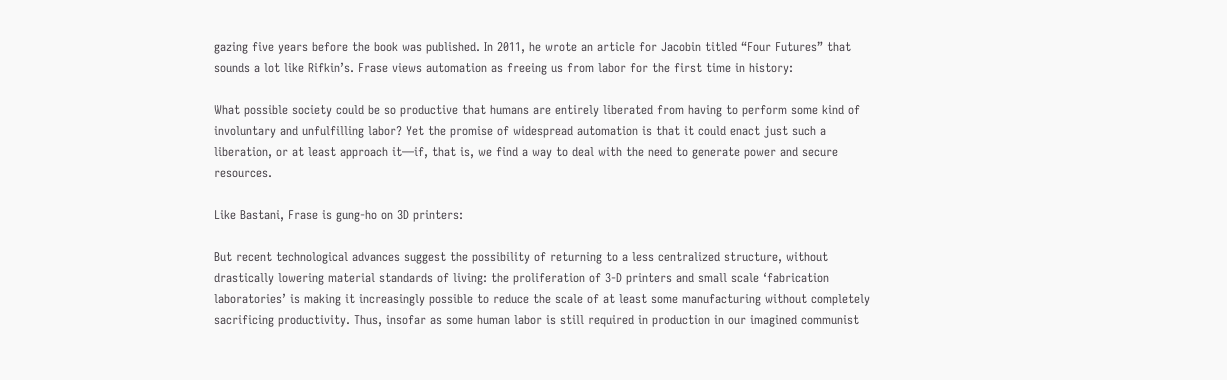gazing five years before the book was published. In 2011, he wrote an article for Jacobin titled “Four Futures” that sounds a lot like Rifkin’s. Frase views automation as freeing us from labor for the first time in history:

What possible society could be so productive that humans are entirely liberated from having to perform some kind of involuntary and unfulfilling labor? Yet the promise of widespread automation is that it could enact just such a liberation, or at least approach it—if, that is, we find a way to deal with the need to generate power and secure resources.

Like Bastani, Frase is gung-ho on 3D printers:

But recent technological advances suggest the possibility of returning to a less centralized structure, without drastically lowering material standards of living: the proliferation of 3-D printers and small scale ‘fabrication laboratories’ is making it increasingly possible to reduce the scale of at least some manufacturing without completely sacrificing productivity. Thus, insofar as some human labor is still required in production in our imagined communist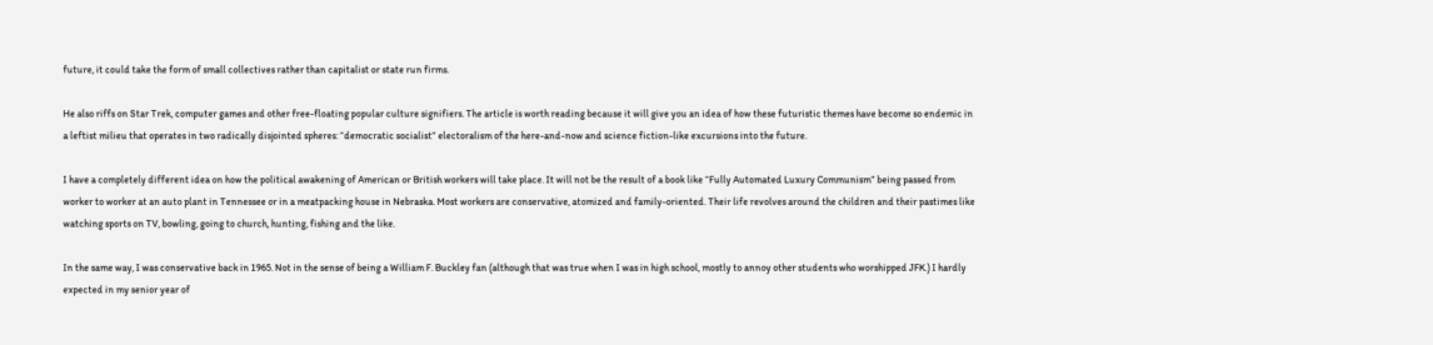future, it could take the form of small collectives rather than capitalist or state run firms.

He also riffs on Star Trek, computer games and other free-floating popular culture signifiers. The article is worth reading because it will give you an idea of how these futuristic themes have become so endemic in a leftist milieu that operates in two radically disjointed spheres: “democratic socialist” electoralism of the here-and-now and science fiction-like excursions into the future.

I have a completely different idea on how the political awakening of American or British workers will take place. It will not be the result of a book like “Fully Automated Luxury Communism” being passed from worker to worker at an auto plant in Tennessee or in a meatpacking house in Nebraska. Most workers are conservative, atomized and family-oriented. Their life revolves around the children and their pastimes like watching sports on TV, bowling, going to church, hunting, fishing and the like.

In the same way, I was conservative back in 1965. Not in the sense of being a William F. Buckley fan (although that was true when I was in high school, mostly to annoy other students who worshipped JFK.) I hardly expected in my senior year of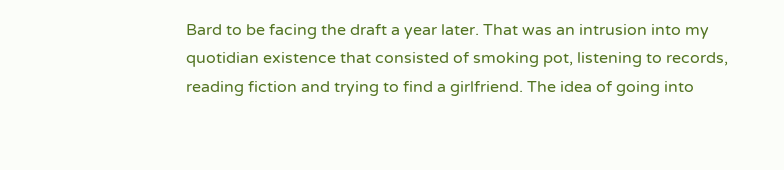Bard to be facing the draft a year later. That was an intrusion into my quotidian existence that consisted of smoking pot, listening to records, reading fiction and trying to find a girlfriend. The idea of going into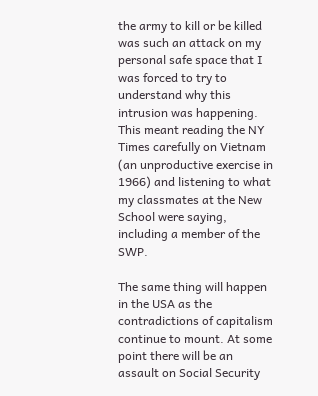the army to kill or be killed was such an attack on my personal safe space that I was forced to try to understand why this intrusion was happening. This meant reading the NY Times carefully on Vietnam (an unproductive exercise in 1966) and listening to what my classmates at the New School were saying, including a member of the SWP.

The same thing will happen in the USA as the contradictions of capitalism continue to mount. At some point there will be an assault on Social Security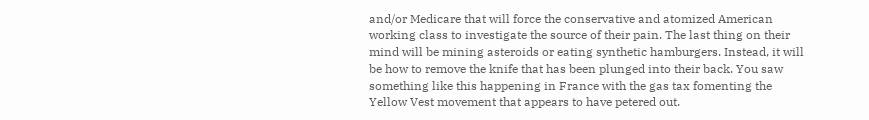and/or Medicare that will force the conservative and atomized American working class to investigate the source of their pain. The last thing on their mind will be mining asteroids or eating synthetic hamburgers. Instead, it will be how to remove the knife that has been plunged into their back. You saw something like this happening in France with the gas tax fomenting the Yellow Vest movement that appears to have petered out.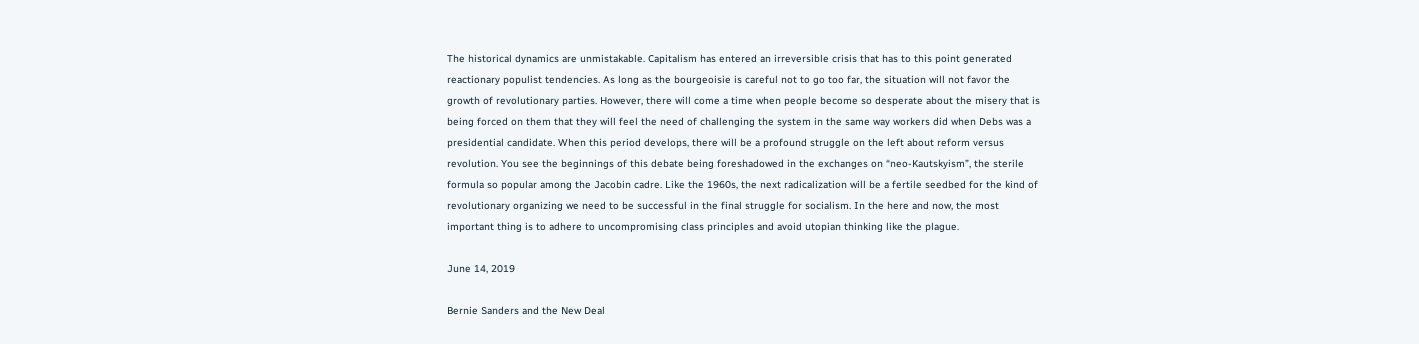The historical dynamics are unmistakable. Capitalism has entered an irreversible crisis that has to this point generated reactionary populist tendencies. As long as the bourgeoisie is careful not to go too far, the situation will not favor the growth of revolutionary parties. However, there will come a time when people become so desperate about the misery that is being forced on them that they will feel the need of challenging the system in the same way workers did when Debs was a presidential candidate. When this period develops, there will be a profound struggle on the left about reform versus revolution. You see the beginnings of this debate being foreshadowed in the exchanges on “neo-Kautskyism”, the sterile formula so popular among the Jacobin cadre. Like the 1960s, the next radicalization will be a fertile seedbed for the kind of revolutionary organizing we need to be successful in the final struggle for socialism. In the here and now, the most important thing is to adhere to uncompromising class principles and avoid utopian thinking like the plague.

June 14, 2019

Bernie Sanders and the New Deal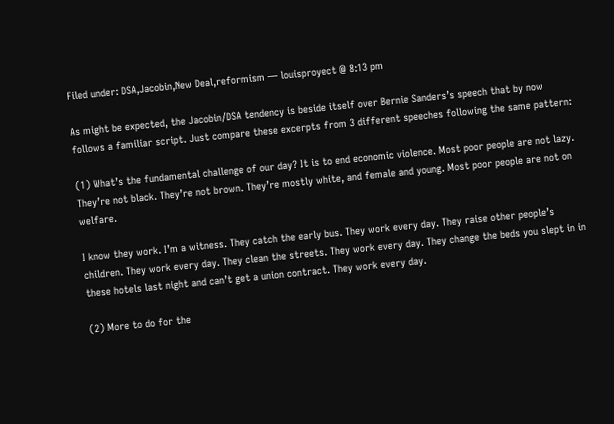Filed under: DSA,Jacobin,New Deal,reformism — louisproyect @ 8:13 pm

As might be expected, the Jacobin/DSA tendency is beside itself over Bernie Sanders’s speech that by now follows a familiar script. Just compare these excerpts from 3 different speeches following the same pattern:

(1) What’s the fundamental challenge of our day? It is to end economic violence. Most poor people are not lazy. They’re not black. They’re not brown. They’re mostly white, and female and young. Most poor people are not on welfare.

I know they work. I’m a witness. They catch the early bus. They work every day. They raise other people’s children. They work every day. They clean the streets. They work every day. They change the beds you slept in in these hotels last night and can’t get a union contract. They work every day.

(2) More to do for the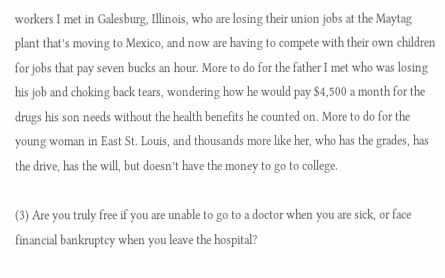workers I met in Galesburg, Illinois, who are losing their union jobs at the Maytag plant that’s moving to Mexico, and now are having to compete with their own children for jobs that pay seven bucks an hour. More to do for the father I met who was losing his job and choking back tears, wondering how he would pay $4,500 a month for the drugs his son needs without the health benefits he counted on. More to do for the young woman in East St. Louis, and thousands more like her, who has the grades, has the drive, has the will, but doesn’t have the money to go to college.

(3) Are you truly free if you are unable to go to a doctor when you are sick, or face financial bankruptcy when you leave the hospital?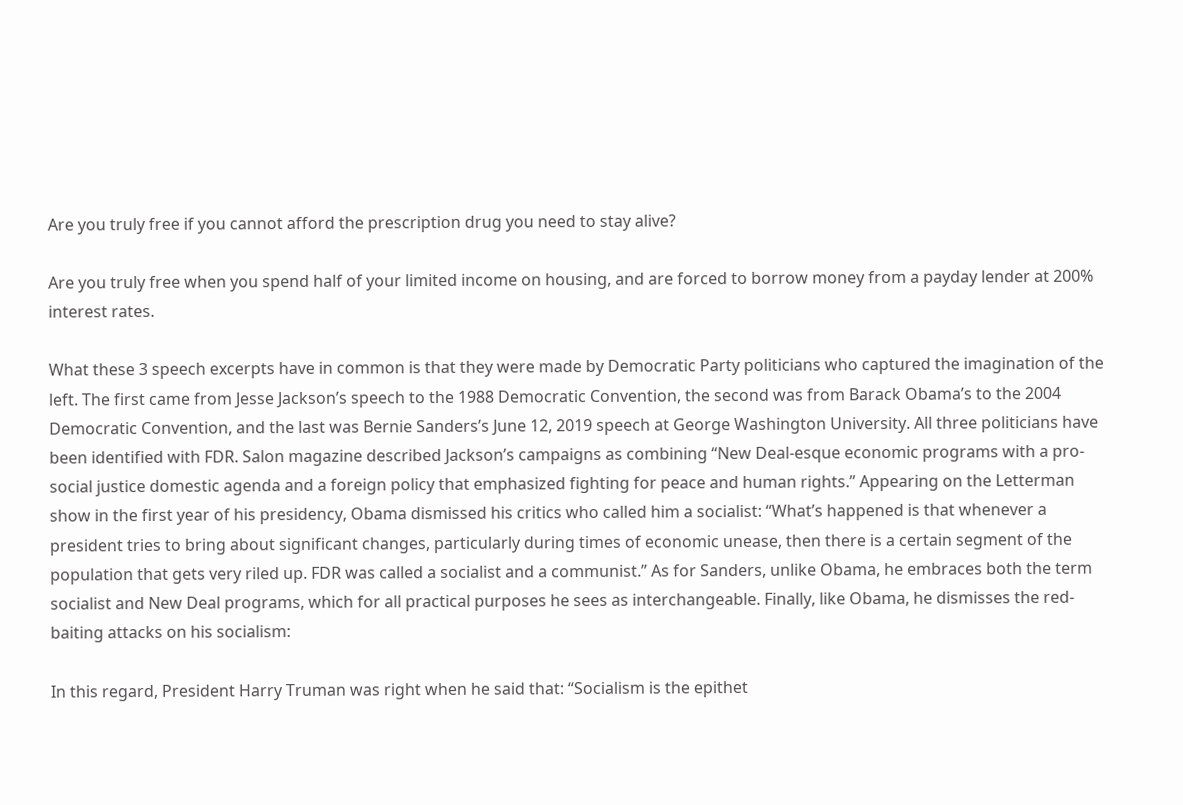Are you truly free if you cannot afford the prescription drug you need to stay alive?

Are you truly free when you spend half of your limited income on housing, and are forced to borrow money from a payday lender at 200% interest rates.

What these 3 speech excerpts have in common is that they were made by Democratic Party politicians who captured the imagination of the left. The first came from Jesse Jackson’s speech to the 1988 Democratic Convention, the second was from Barack Obama’s to the 2004 Democratic Convention, and the last was Bernie Sanders’s June 12, 2019 speech at George Washington University. All three politicians have been identified with FDR. Salon magazine described Jackson’s campaigns as combining “New Deal-esque economic programs with a pro-social justice domestic agenda and a foreign policy that emphasized fighting for peace and human rights.” Appearing on the Letterman show in the first year of his presidency, Obama dismissed his critics who called him a socialist: “What’s happened is that whenever a president tries to bring about significant changes, particularly during times of economic unease, then there is a certain segment of the population that gets very riled up. FDR was called a socialist and a communist.” As for Sanders, unlike Obama, he embraces both the term socialist and New Deal programs, which for all practical purposes he sees as interchangeable. Finally, like Obama, he dismisses the red-baiting attacks on his socialism:

In this regard, President Harry Truman was right when he said that: “Socialism is the epithet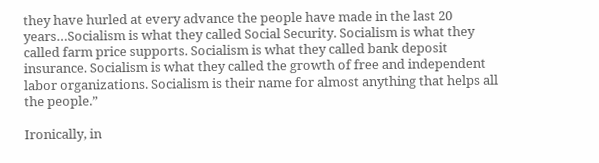they have hurled at every advance the people have made in the last 20 years…Socialism is what they called Social Security. Socialism is what they called farm price supports. Socialism is what they called bank deposit insurance. Socialism is what they called the growth of free and independent labor organizations. Socialism is their name for almost anything that helps all the people.”

Ironically, in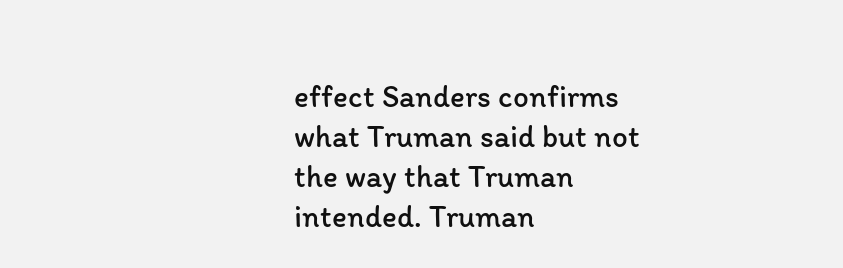effect Sanders confirms what Truman said but not the way that Truman intended. Truman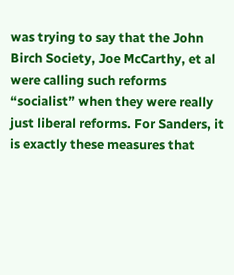was trying to say that the John Birch Society, Joe McCarthy, et al were calling such reforms “socialist” when they were really just liberal reforms. For Sanders, it is exactly these measures that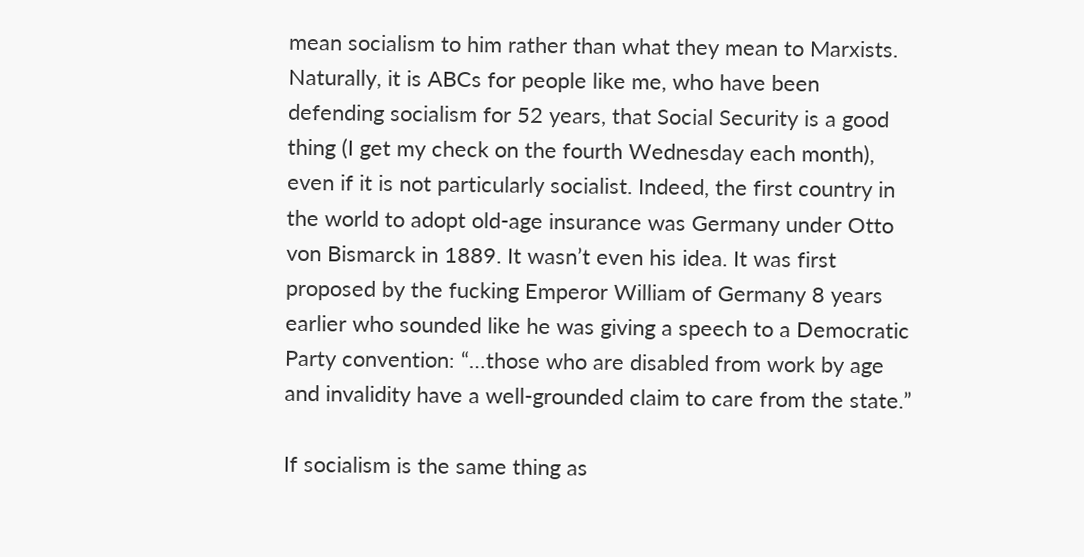mean socialism to him rather than what they mean to Marxists. Naturally, it is ABCs for people like me, who have been defending socialism for 52 years, that Social Security is a good thing (I get my check on the fourth Wednesday each month), even if it is not particularly socialist. Indeed, the first country in the world to adopt old-age insurance was Germany under Otto von Bismarck in 1889. It wasn’t even his idea. It was first proposed by the fucking Emperor William of Germany 8 years earlier who sounded like he was giving a speech to a Democratic Party convention: “…those who are disabled from work by age and invalidity have a well-grounded claim to care from the state.”

If socialism is the same thing as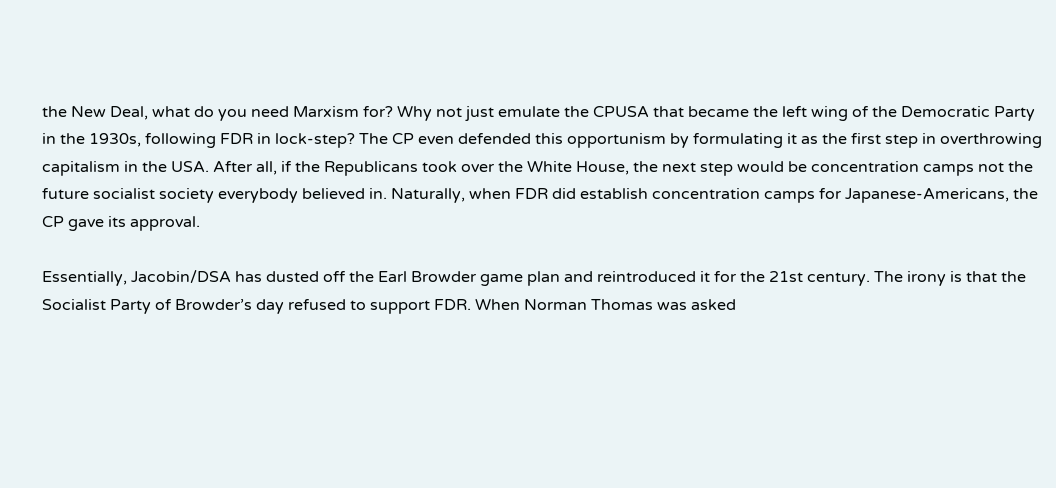the New Deal, what do you need Marxism for? Why not just emulate the CPUSA that became the left wing of the Democratic Party in the 1930s, following FDR in lock-step? The CP even defended this opportunism by formulating it as the first step in overthrowing capitalism in the USA. After all, if the Republicans took over the White House, the next step would be concentration camps not the future socialist society everybody believed in. Naturally, when FDR did establish concentration camps for Japanese-Americans, the CP gave its approval.

Essentially, Jacobin/DSA has dusted off the Earl Browder game plan and reintroduced it for the 21st century. The irony is that the Socialist Party of Browder’s day refused to support FDR. When Norman Thomas was asked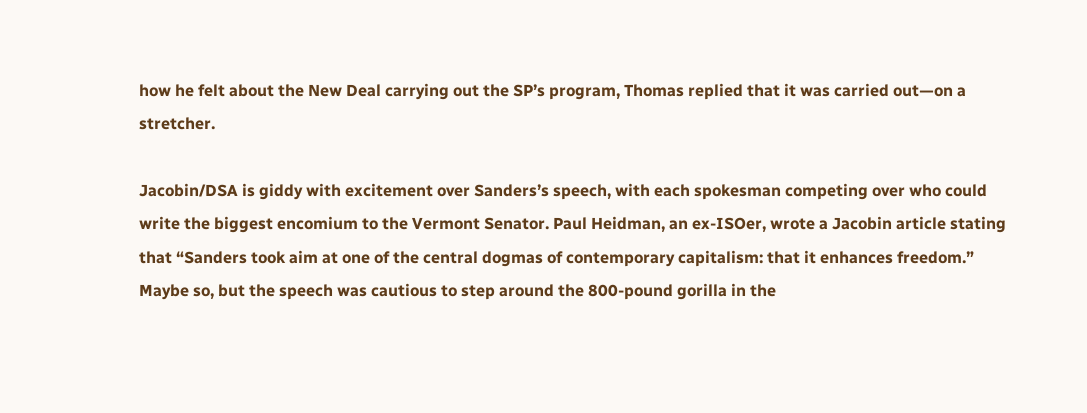how he felt about the New Deal carrying out the SP’s program, Thomas replied that it was carried out—on a stretcher.

Jacobin/DSA is giddy with excitement over Sanders’s speech, with each spokesman competing over who could write the biggest encomium to the Vermont Senator. Paul Heidman, an ex-ISOer, wrote a Jacobin article stating that “Sanders took aim at one of the central dogmas of contemporary capitalism: that it enhances freedom.” Maybe so, but the speech was cautious to step around the 800-pound gorilla in the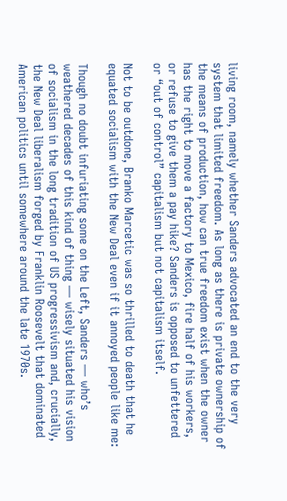living room, namely whether Sanders advocated an end to the very system that limited freedom. As long as there is private ownership of the means of production, how can true freedom exist when the owner has the right to move a factory to Mexico, fire half of his workers, or refuse to give them a pay hike? Sanders is opposed to unfettered or “out of control” capitalism but not capitalism itself.

Not to be outdone, Branko Marcetic was so thrilled to death that he equated socialism with the New Deal even if it annoyed people like me:

Though no doubt infuriating some on the Left, Sanders — who’s weathered decades of this kind of thing — wisely situated his vision of socialism in the long tradition of US progressivism and, crucially, the New Deal liberalism forged by Franklin Roosevelt that dominated American politics until somewhere around the late 1970s.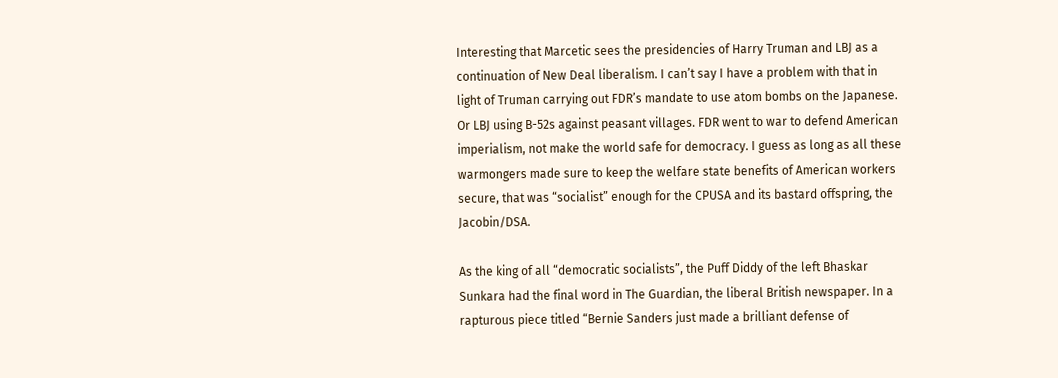Interesting that Marcetic sees the presidencies of Harry Truman and LBJ as a continuation of New Deal liberalism. I can’t say I have a problem with that in light of Truman carrying out FDR’s mandate to use atom bombs on the Japanese. Or LBJ using B-52s against peasant villages. FDR went to war to defend American imperialism, not make the world safe for democracy. I guess as long as all these warmongers made sure to keep the welfare state benefits of American workers secure, that was “socialist” enough for the CPUSA and its bastard offspring, the Jacobin/DSA.

As the king of all “democratic socialists”, the Puff Diddy of the left Bhaskar Sunkara had the final word in The Guardian, the liberal British newspaper. In a rapturous piece titled “Bernie Sanders just made a brilliant defense of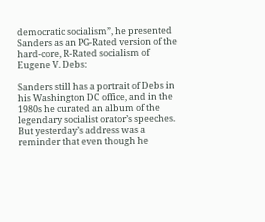democratic socialism”, he presented Sanders as an PG-Rated version of the hard-core, R-Rated socialism of Eugene V. Debs:

Sanders still has a portrait of Debs in his Washington DC office, and in the 1980s he curated an album of the legendary socialist orator’s speeches. But yesterday’s address was a reminder that even though he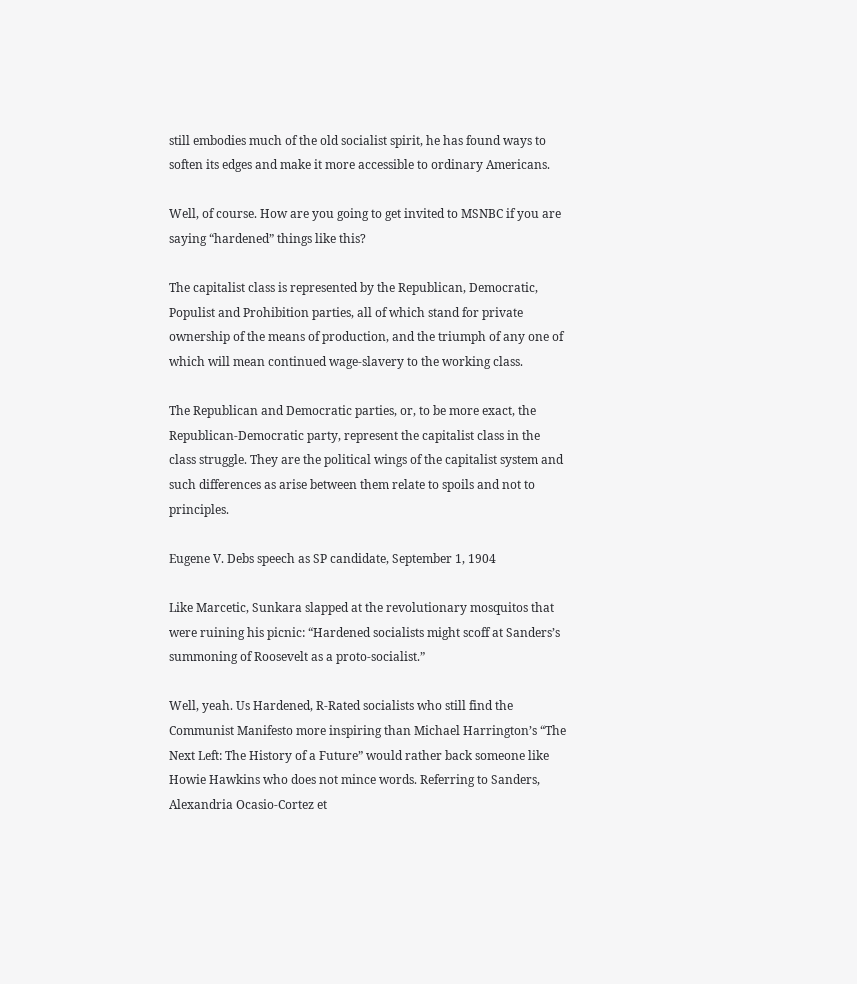still embodies much of the old socialist spirit, he has found ways to soften its edges and make it more accessible to ordinary Americans.

Well, of course. How are you going to get invited to MSNBC if you are saying “hardened” things like this?

The capitalist class is represented by the Republican, Democratic, Populist and Prohibition parties, all of which stand for private ownership of the means of production, and the triumph of any one of which will mean continued wage-slavery to the working class.

The Republican and Democratic parties, or, to be more exact, the Republican-Democratic party, represent the capitalist class in the class struggle. They are the political wings of the capitalist system and such differences as arise between them relate to spoils and not to principles.

Eugene V. Debs speech as SP candidate, September 1, 1904

Like Marcetic, Sunkara slapped at the revolutionary mosquitos that were ruining his picnic: “Hardened socialists might scoff at Sanders’s summoning of Roosevelt as a proto-socialist.”

Well, yeah. Us Hardened, R-Rated socialists who still find the Communist Manifesto more inspiring than Michael Harrington’s “The Next Left: The History of a Future” would rather back someone like Howie Hawkins who does not mince words. Referring to Sanders, Alexandria Ocasio-Cortez et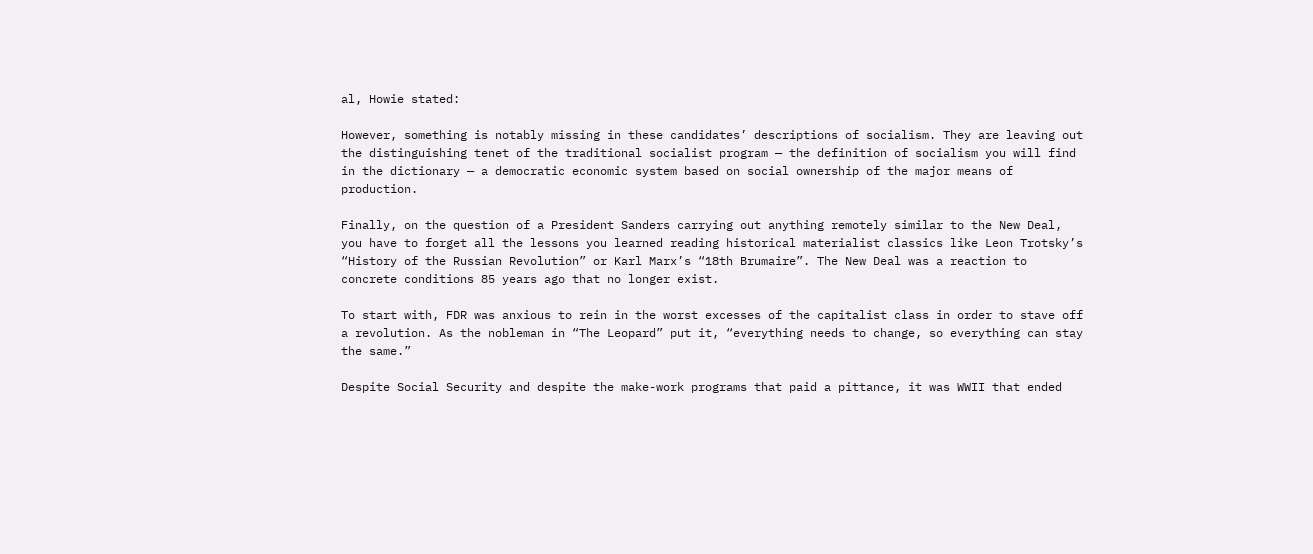al, Howie stated:

However, something is notably missing in these candidates’ descriptions of socialism. They are leaving out the distinguishing tenet of the traditional socialist program — the definition of socialism you will find in the dictionary — a democratic economic system based on social ownership of the major means of production.

Finally, on the question of a President Sanders carrying out anything remotely similar to the New Deal, you have to forget all the lessons you learned reading historical materialist classics like Leon Trotsky’s “History of the Russian Revolution” or Karl Marx’s “18th Brumaire”. The New Deal was a reaction to concrete conditions 85 years ago that no longer exist.

To start with, FDR was anxious to rein in the worst excesses of the capitalist class in order to stave off a revolution. As the nobleman in “The Leopard” put it, “everything needs to change, so everything can stay the same.”

Despite Social Security and despite the make-work programs that paid a pittance, it was WWII that ended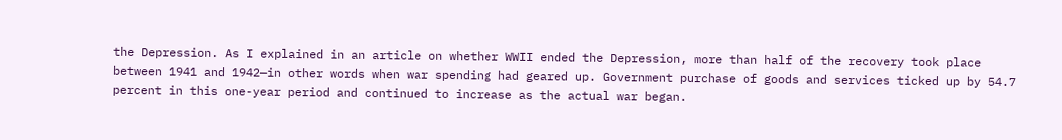the Depression. As I explained in an article on whether WWII ended the Depression, more than half of the recovery took place between 1941 and 1942—in other words when war spending had geared up. Government purchase of goods and services ticked up by 54.7 percent in this one-year period and continued to increase as the actual war began.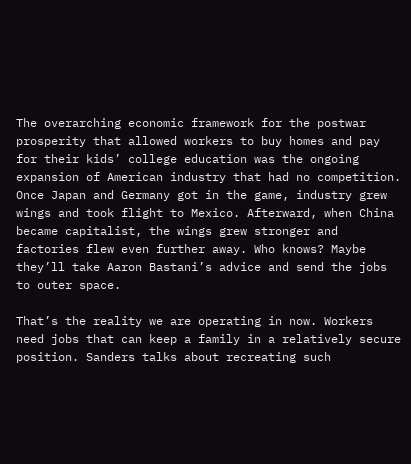The overarching economic framework for the postwar prosperity that allowed workers to buy homes and pay for their kids’ college education was the ongoing expansion of American industry that had no competition. Once Japan and Germany got in the game, industry grew wings and took flight to Mexico. Afterward, when China became capitalist, the wings grew stronger and factories flew even further away. Who knows? Maybe they’ll take Aaron Bastani’s advice and send the jobs to outer space.

That’s the reality we are operating in now. Workers need jobs that can keep a family in a relatively secure position. Sanders talks about recreating such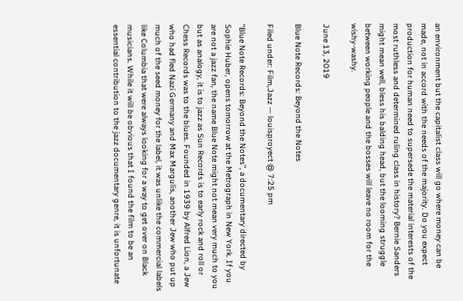an environment but the capitalist class will go where money can be made, not in accord with the needs of the majority. Do you expect production for human need to supersede the material interests of the most ruthless and determined ruling class in history? Bernie Sanders might mean well, bless his balding head, but the looming struggle between working people and the bosses will leave no room for the wishy-washy.

June 13, 2019

Blue Note Records: Beyond the Notes

Filed under: Film,Jazz — louisproyect @ 7:25 pm

“Blue Note Records: Beyond the Notes”, a documentary directed by Sophie Huber, opens tomorrow at the Metrograph in New York. If you are not a jazz fan, the name Blue Note might not mean very much to you but as analogy, it is to jazz as Sun Records is to early rock and roll or Chess Records was to the blues. Founded in 1939 by Alfred Lion, a Jew who had fled Nazi Germany and Max Margulis, another Jew who put up much of the seed money for the label, it was unlike the commercial labels like Columbia that were always looking for a way to get over on Black musicians. While it will be obvious that I found the film to be an essential contribution to the jazz documentary genre, it is unfortunate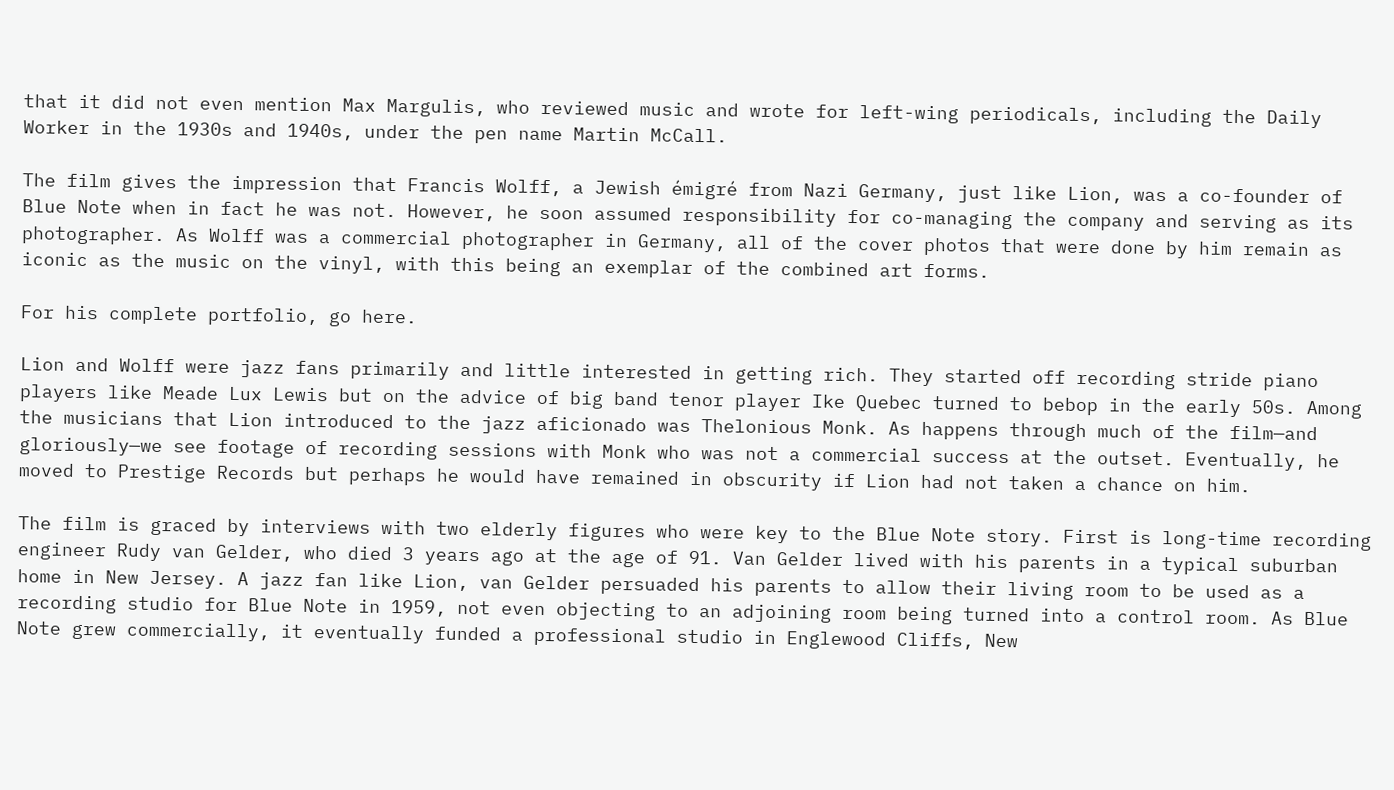that it did not even mention Max Margulis, who reviewed music and wrote for left-wing periodicals, including the Daily Worker in the 1930s and 1940s, under the pen name Martin McCall.

The film gives the impression that Francis Wolff, a Jewish émigré from Nazi Germany, just like Lion, was a co-founder of Blue Note when in fact he was not. However, he soon assumed responsibility for co-managing the company and serving as its photographer. As Wolff was a commercial photographer in Germany, all of the cover photos that were done by him remain as iconic as the music on the vinyl, with this being an exemplar of the combined art forms.

For his complete portfolio, go here.

Lion and Wolff were jazz fans primarily and little interested in getting rich. They started off recording stride piano players like Meade Lux Lewis but on the advice of big band tenor player Ike Quebec turned to bebop in the early 50s. Among the musicians that Lion introduced to the jazz aficionado was Thelonious Monk. As happens through much of the film—and gloriously—we see footage of recording sessions with Monk who was not a commercial success at the outset. Eventually, he moved to Prestige Records but perhaps he would have remained in obscurity if Lion had not taken a chance on him.

The film is graced by interviews with two elderly figures who were key to the Blue Note story. First is long-time recording engineer Rudy van Gelder, who died 3 years ago at the age of 91. Van Gelder lived with his parents in a typical suburban home in New Jersey. A jazz fan like Lion, van Gelder persuaded his parents to allow their living room to be used as a recording studio for Blue Note in 1959, not even objecting to an adjoining room being turned into a control room. As Blue Note grew commercially, it eventually funded a professional studio in Englewood Cliffs, New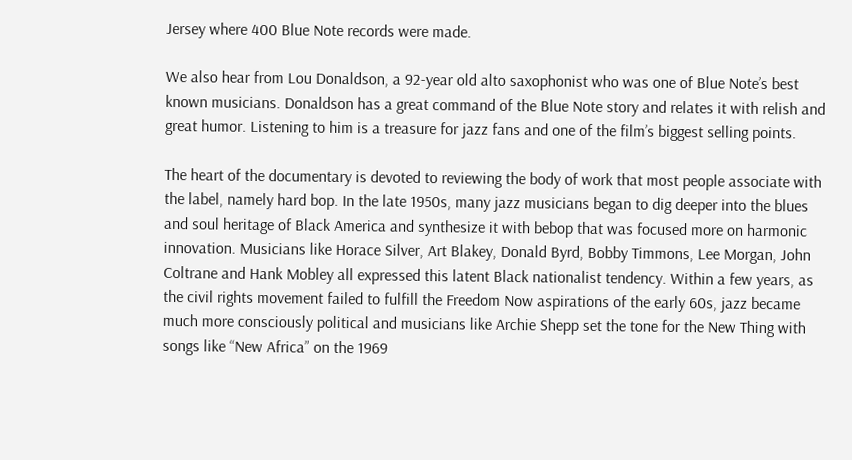Jersey where 400 Blue Note records were made.

We also hear from Lou Donaldson, a 92-year old alto saxophonist who was one of Blue Note’s best known musicians. Donaldson has a great command of the Blue Note story and relates it with relish and great humor. Listening to him is a treasure for jazz fans and one of the film’s biggest selling points.

The heart of the documentary is devoted to reviewing the body of work that most people associate with the label, namely hard bop. In the late 1950s, many jazz musicians began to dig deeper into the blues and soul heritage of Black America and synthesize it with bebop that was focused more on harmonic innovation. Musicians like Horace Silver, Art Blakey, Donald Byrd, Bobby Timmons, Lee Morgan, John Coltrane and Hank Mobley all expressed this latent Black nationalist tendency. Within a few years, as the civil rights movement failed to fulfill the Freedom Now aspirations of the early 60s, jazz became much more consciously political and musicians like Archie Shepp set the tone for the New Thing with songs like “New Africa” on the 1969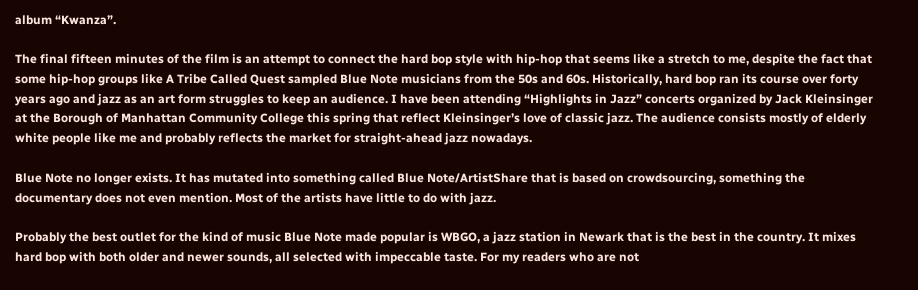album “Kwanza”.

The final fifteen minutes of the film is an attempt to connect the hard bop style with hip-hop that seems like a stretch to me, despite the fact that some hip-hop groups like A Tribe Called Quest sampled Blue Note musicians from the 50s and 60s. Historically, hard bop ran its course over forty years ago and jazz as an art form struggles to keep an audience. I have been attending “Highlights in Jazz” concerts organized by Jack Kleinsinger at the Borough of Manhattan Community College this spring that reflect Kleinsinger’s love of classic jazz. The audience consists mostly of elderly white people like me and probably reflects the market for straight-ahead jazz nowadays.

Blue Note no longer exists. It has mutated into something called Blue Note/ArtistShare that is based on crowdsourcing, something the documentary does not even mention. Most of the artists have little to do with jazz.

Probably the best outlet for the kind of music Blue Note made popular is WBGO, a jazz station in Newark that is the best in the country. It mixes hard bop with both older and newer sounds, all selected with impeccable taste. For my readers who are not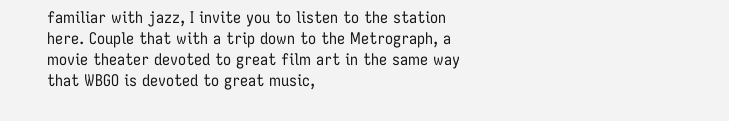familiar with jazz, I invite you to listen to the station here. Couple that with a trip down to the Metrograph, a movie theater devoted to great film art in the same way that WBGO is devoted to great music,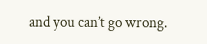and you can’t go wrong.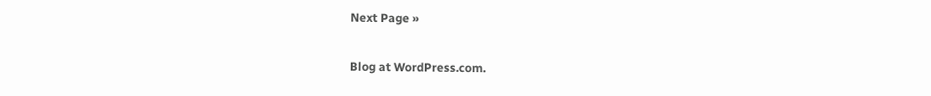Next Page »

Blog at WordPress.com.